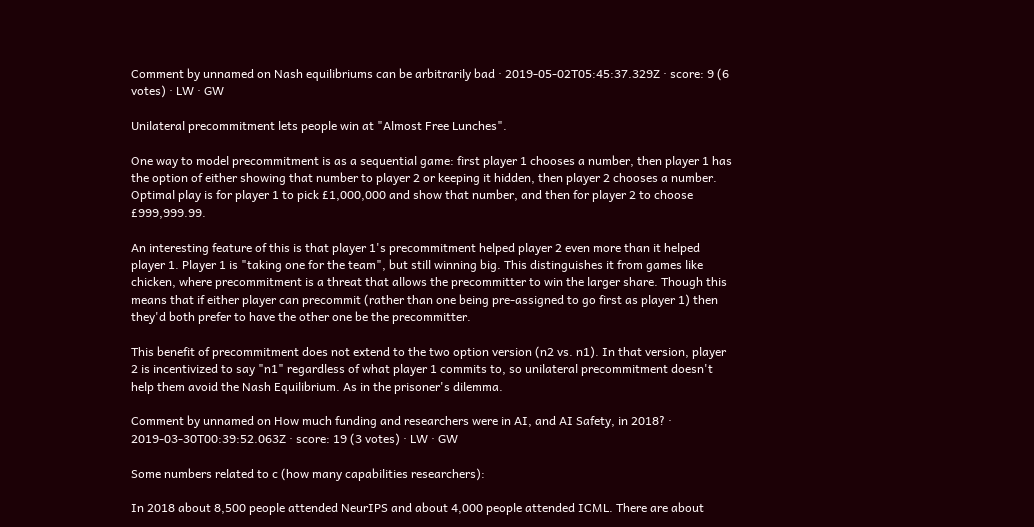Comment by unnamed on Nash equilibriums can be arbitrarily bad · 2019-05-02T05:45:37.329Z · score: 9 (6 votes) · LW · GW

Unilateral precommitment lets people win at "Almost Free Lunches".

One way to model precommitment is as a sequential game: first player 1 chooses a number, then player 1 has the option of either showing that number to player 2 or keeping it hidden, then player 2 chooses a number. Optimal play is for player 1 to pick £1,000,000 and show that number, and then for player 2 to choose £999,999.99.

An interesting feature of this is that player 1's precommitment helped player 2 even more than it helped player 1. Player 1 is "taking one for the team", but still winning big. This distinguishes it from games like chicken, where precommitment is a threat that allows the precommitter to win the larger share. Though this means that if either player can precommit (rather than one being pre-assigned to go first as player 1) then they'd both prefer to have the other one be the precommitter.

This benefit of precommitment does not extend to the two option version (n2 vs. n1). In that version, player 2 is incentivized to say "n1" regardless of what player 1 commits to, so unilateral precommitment doesn't help them avoid the Nash Equilibrium. As in the prisoner's dilemma.

Comment by unnamed on How much funding and researchers were in AI, and AI Safety, in 2018? · 2019-03-30T00:39:52.063Z · score: 19 (3 votes) · LW · GW

Some numbers related to c (how many capabilities researchers):

In 2018 about 8,500 people attended NeurIPS and about 4,000 people attended ICML. There are about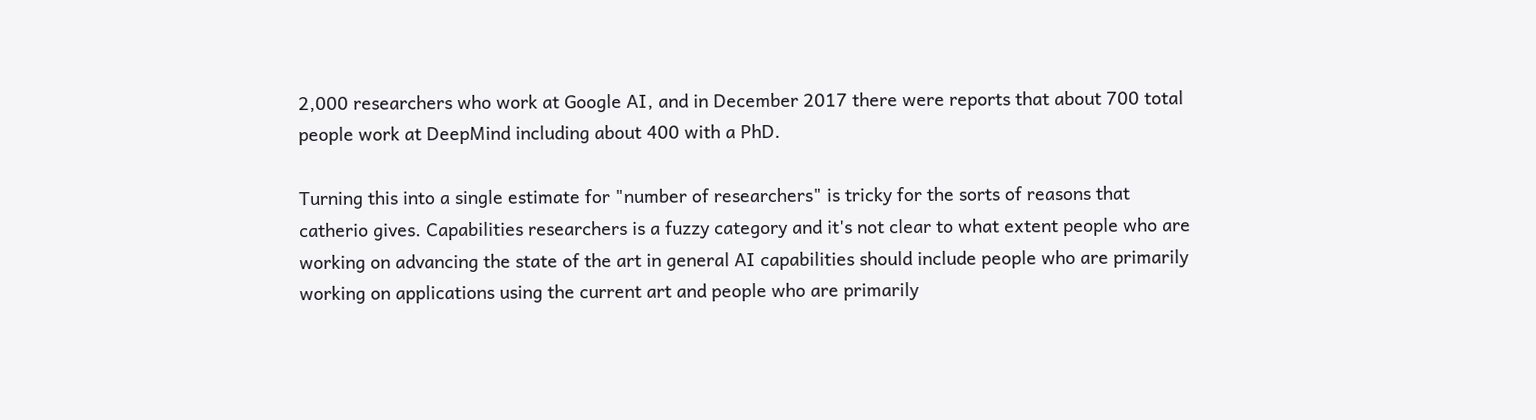2,000 researchers who work at Google AI, and in December 2017 there were reports that about 700 total people work at DeepMind including about 400 with a PhD.

Turning this into a single estimate for "number of researchers" is tricky for the sorts of reasons that catherio gives. Capabilities researchers is a fuzzy category and it's not clear to what extent people who are working on advancing the state of the art in general AI capabilities should include people who are primarily working on applications using the current art and people who are primarily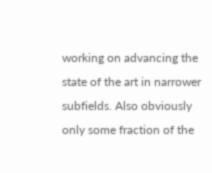working on advancing the state of the art in narrower subfields. Also obviously only some fraction of the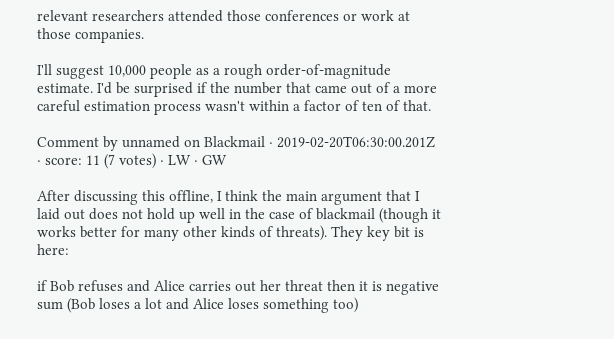relevant researchers attended those conferences or work at those companies.

I'll suggest 10,000 people as a rough order-of-magnitude estimate. I'd be surprised if the number that came out of a more careful estimation process wasn't within a factor of ten of that.

Comment by unnamed on Blackmail · 2019-02-20T06:30:00.201Z · score: 11 (7 votes) · LW · GW

After discussing this offline, I think the main argument that I laid out does not hold up well in the case of blackmail (though it works better for many other kinds of threats). They key bit is here:

if Bob refuses and Alice carries out her threat then it is negative sum (Bob loses a lot and Alice loses something too)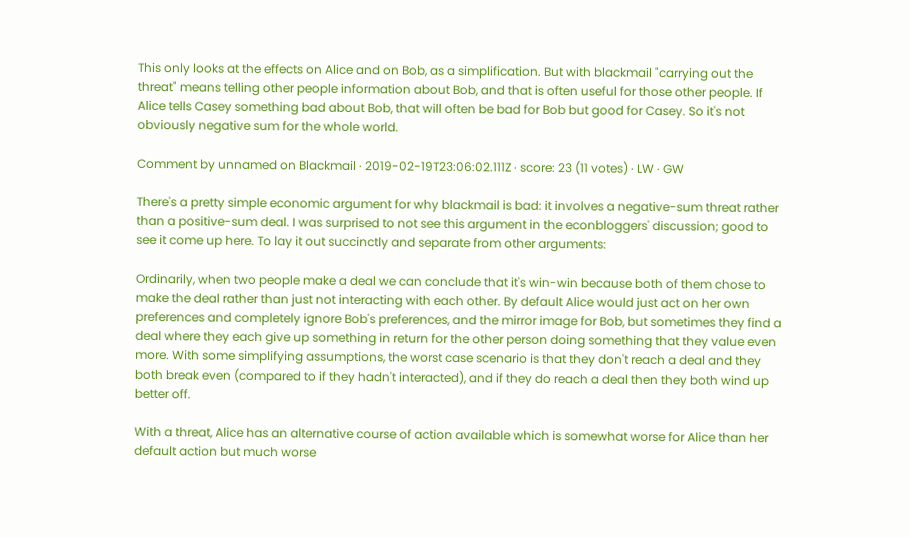This only looks at the effects on Alice and on Bob, as a simplification. But with blackmail "carrying out the threat" means telling other people information about Bob, and that is often useful for those other people. If Alice tells Casey something bad about Bob, that will often be bad for Bob but good for Casey. So it's not obviously negative sum for the whole world.

Comment by unnamed on Blackmail · 2019-02-19T23:06:02.111Z · score: 23 (11 votes) · LW · GW

There's a pretty simple economic argument for why blackmail is bad: it involves a negative-sum threat rather than a positive-sum deal. I was surprised to not see this argument in the econbloggers' discussion; good to see it come up here. To lay it out succinctly and separate from other arguments:

Ordinarily, when two people make a deal we can conclude that it's win-win because both of them chose to make the deal rather than just not interacting with each other. By default Alice would just act on her own preferences and completely ignore Bob's preferences, and the mirror image for Bob, but sometimes they find a deal where they each give up something in return for the other person doing something that they value even more. With some simplifying assumptions, the worst case scenario is that they don't reach a deal and they both break even (compared to if they hadn't interacted), and if they do reach a deal then they both wind up better off.

With a threat, Alice has an alternative course of action available which is somewhat worse for Alice than her default action but much worse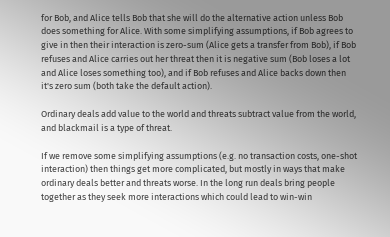for Bob, and Alice tells Bob that she will do the alternative action unless Bob does something for Alice. With some simplifying assumptions, if Bob agrees to give in then their interaction is zero-sum (Alice gets a transfer from Bob), if Bob refuses and Alice carries out her threat then it is negative sum (Bob loses a lot and Alice loses something too), and if Bob refuses and Alice backs down then it's zero sum (both take the default action).

Ordinary deals add value to the world and threats subtract value from the world, and blackmail is a type of threat.

If we remove some simplifying assumptions (e.g. no transaction costs, one-shot interaction) then things get more complicated, but mostly in ways that make ordinary deals better and threats worse. In the long run deals bring people together as they seek more interactions which could lead to win-win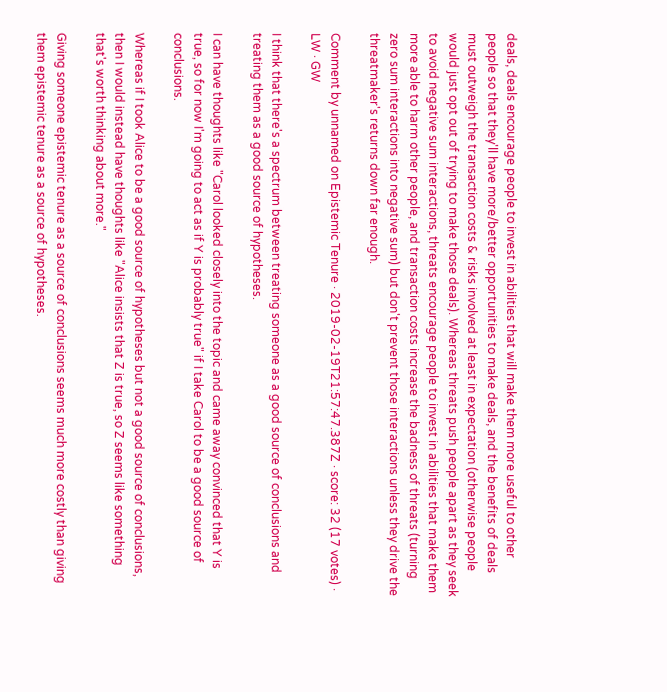deals, deals encourage people to invest in abilities that will make them more useful to other people so that they'll have more/better opportunities to make deals, and the benefits of deals must outweigh the transaction costs & risks involved at least in expectation (otherwise people would just opt out of trying to make those deals). Whereas threats push people apart as they seek to avoid negative sum interactions, threats encourage people to invest in abilities that make them more able to harm other people, and transaction costs increase the badness of threats (turning zero sum interactions into negative sum) but don't prevent those interactions unless they drive the threatmaker's returns down far enough.

Comment by unnamed on Epistemic Tenure · 2019-02-19T21:57:47.387Z · score: 32 (17 votes) · LW · GW

I think that there's a spectrum between treating someone as a good source of conclusions and treating them as a good source of hypotheses.

I can have thoughts like "Carol looked closely into the topic and came away convinced that Y is true, so for now I'm going to act as if Y is probably true" if I take Carol to be a good source of conclusions.

Whereas if I took Alice to be a good source of hypotheses but not a good source of conclusions, then I would instead have thoughts like "Alice insists that Z is true, so Z seems like something that's worth thinking about more."

Giving someone epistemic tenure as a source of conclusions seems much more costly than giving them epistemic tenure as a source of hypotheses.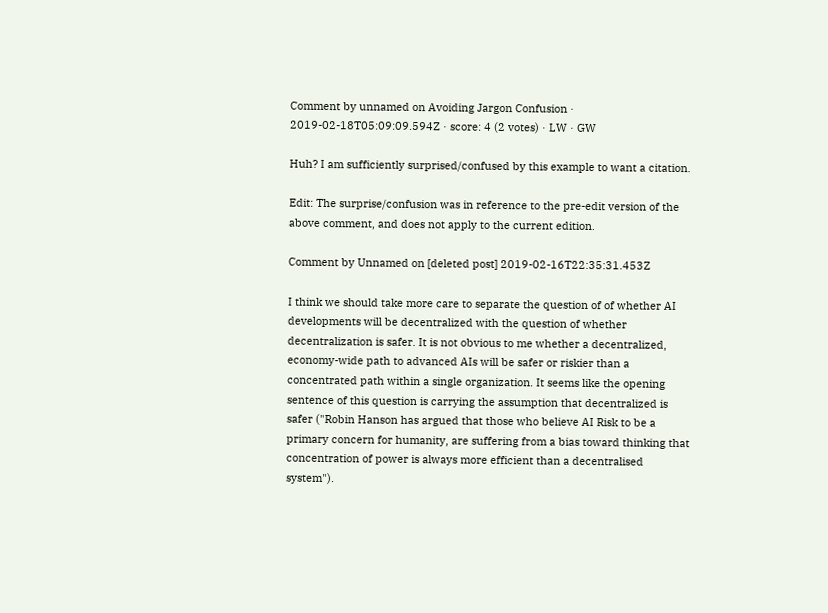Comment by unnamed on Avoiding Jargon Confusion · 2019-02-18T05:09:09.594Z · score: 4 (2 votes) · LW · GW

Huh? I am sufficiently surprised/confused by this example to want a citation.

Edit: The surprise/confusion was in reference to the pre-edit version of the above comment, and does not apply to the current edition.

Comment by Unnamed on [deleted post] 2019-02-16T22:35:31.453Z

I think we should take more care to separate the question of of whether AI developments will be decentralized with the question of whether decentralization is safer. It is not obvious to me whether a decentralized, economy-wide path to advanced AIs will be safer or riskier than a concentrated path within a single organization. It seems like the opening sentence of this question is carrying the assumption that decentralized is safer ("Robin Hanson has argued that those who believe AI Risk to be a primary concern for humanity, are suffering from a bias toward thinking that concentration of power is always more efficient than a decentralised system").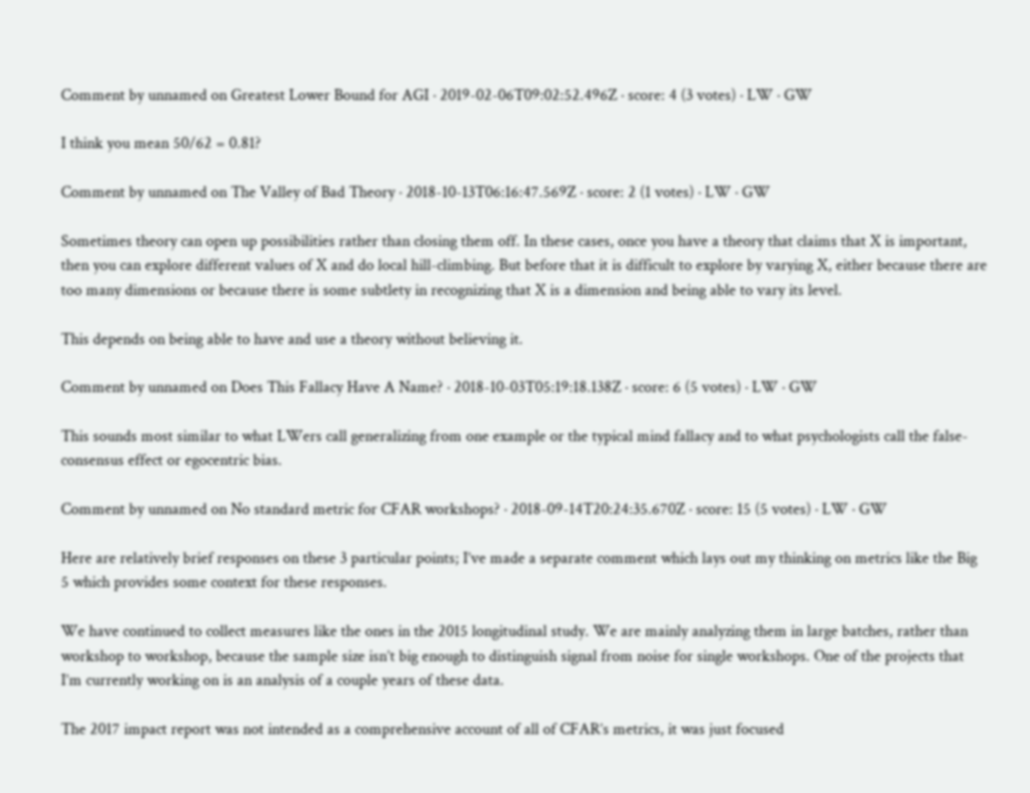Comment by unnamed on Greatest Lower Bound for AGI · 2019-02-06T09:02:52.496Z · score: 4 (3 votes) · LW · GW

I think you mean 50/62 = 0.81?

Comment by unnamed on The Valley of Bad Theory · 2018-10-13T06:16:47.569Z · score: 2 (1 votes) · LW · GW

Sometimes theory can open up possibilities rather than closing them off. In these cases, once you have a theory that claims that X is important, then you can explore different values of X and do local hill-climbing. But before that it is difficult to explore by varying X, either because there are too many dimensions or because there is some subtlety in recognizing that X is a dimension and being able to vary its level.

This depends on being able to have and use a theory without believing it.

Comment by unnamed on Does This Fallacy Have A Name? · 2018-10-03T05:19:18.138Z · score: 6 (5 votes) · LW · GW

This sounds most similar to what LWers call generalizing from one example or the typical mind fallacy and to what psychologists call the false-consensus effect or egocentric bias.

Comment by unnamed on No standard metric for CFAR workshops? · 2018-09-14T20:24:35.670Z · score: 15 (5 votes) · LW · GW

Here are relatively brief responses on these 3 particular points; I’ve made a separate comment which lays out my thinking on metrics like the Big 5 which provides some context for these responses.

We have continued to collect measures like the ones in the 2015 longitudinal study. We are mainly analyzing them in large batches, rather than workshop to workshop, because the sample size isn’t big enough to distinguish signal from noise for single workshops. One of the projects that I’m currently working on is an analysis of a couple years of these data.

The 2017 impact report was not intended as a comprehensive account of all of CFAR’s metrics, it was just focused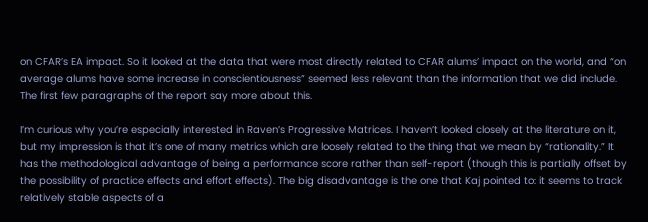on CFAR’s EA impact. So it looked at the data that were most directly related to CFAR alums’ impact on the world, and “on average alums have some increase in conscientiousness” seemed less relevant than the information that we did include. The first few paragraphs of the report say more about this.

I’m curious why you’re especially interested in Raven’s Progressive Matrices. I haven’t looked closely at the literature on it, but my impression is that it’s one of many metrics which are loosely related to the thing that we mean by “rationality.” It has the methodological advantage of being a performance score rather than self-report (though this is partially offset by the possibility of practice effects and effort effects). The big disadvantage is the one that Kaj pointed to: it seems to track relatively stable aspects of a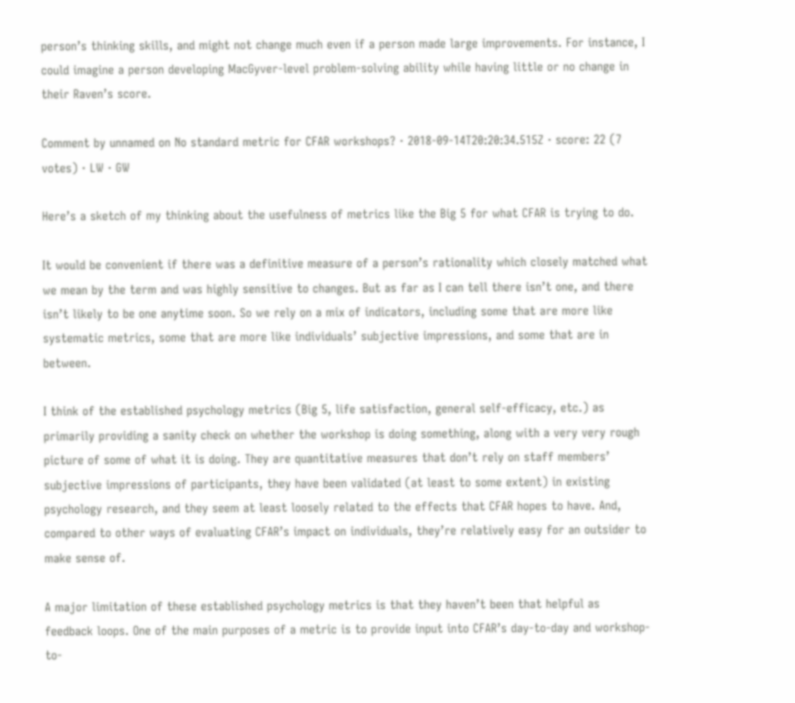person’s thinking skills, and might not change much even if a person made large improvements. For instance, I could imagine a person developing MacGyver-level problem-solving ability while having little or no change in their Raven’s score.

Comment by unnamed on No standard metric for CFAR workshops? · 2018-09-14T20:20:34.515Z · score: 22 (7 votes) · LW · GW

Here’s a sketch of my thinking about the usefulness of metrics like the Big 5 for what CFAR is trying to do.

It would be convenient if there was a definitive measure of a person’s rationality which closely matched what we mean by the term and was highly sensitive to changes. But as far as I can tell there isn’t one, and there isn’t likely to be one anytime soon. So we rely on a mix of indicators, including some that are more like systematic metrics, some that are more like individuals’ subjective impressions, and some that are in between.

I think of the established psychology metrics (Big 5, life satisfaction, general self-efficacy, etc.) as primarily providing a sanity check on whether the workshop is doing something, along with a very very rough picture of some of what it is doing. They are quantitative measures that don’t rely on staff members’ subjective impressions of participants, they have been validated (at least to some extent) in existing psychology research, and they seem at least loosely related to the effects that CFAR hopes to have. And, compared to other ways of evaluating CFAR’s impact on individuals, they’re relatively easy for an outsider to make sense of.

A major limitation of these established psychology metrics is that they haven’t been that helpful as feedback loops. One of the main purposes of a metric is to provide input into CFAR’s day-to-day and workshop-to-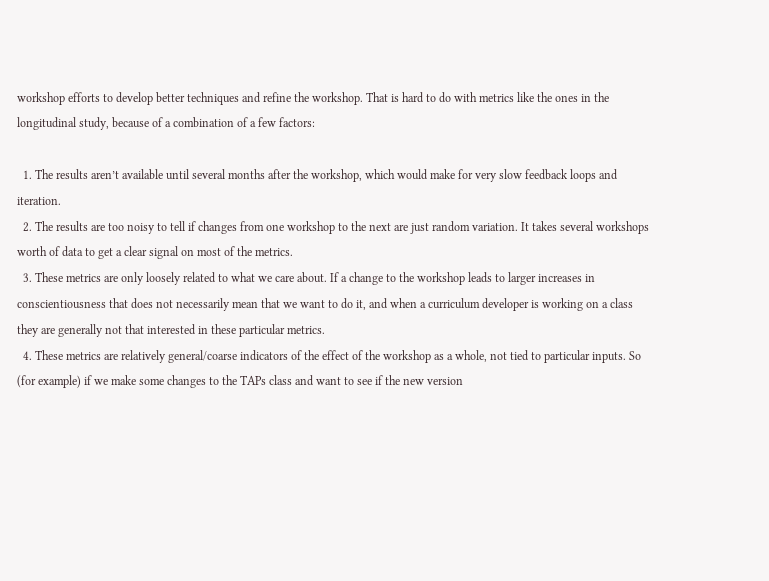workshop efforts to develop better techniques and refine the workshop. That is hard to do with metrics like the ones in the longitudinal study, because of a combination of a few factors:

  1. The results aren’t available until several months after the workshop, which would make for very slow feedback loops and iteration.
  2. The results are too noisy to tell if changes from one workshop to the next are just random variation. It takes several workshops worth of data to get a clear signal on most of the metrics.
  3. These metrics are only loosely related to what we care about. If a change to the workshop leads to larger increases in conscientiousness that does not necessarily mean that we want to do it, and when a curriculum developer is working on a class they are generally not that interested in these particular metrics.
  4. These metrics are relatively general/coarse indicators of the effect of the workshop as a whole, not tied to particular inputs. So (for example) if we make some changes to the TAPs class and want to see if the new version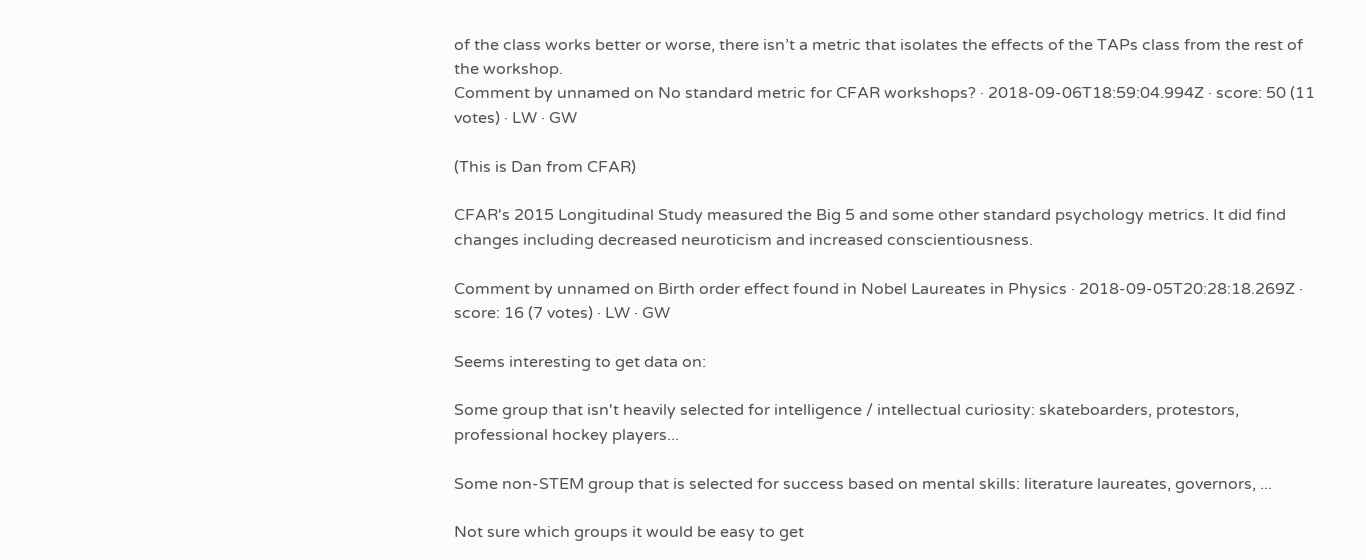of the class works better or worse, there isn’t a metric that isolates the effects of the TAPs class from the rest of the workshop.
Comment by unnamed on No standard metric for CFAR workshops? · 2018-09-06T18:59:04.994Z · score: 50 (11 votes) · LW · GW

(This is Dan from CFAR)

CFAR's 2015 Longitudinal Study measured the Big 5 and some other standard psychology metrics. It did find changes including decreased neuroticism and increased conscientiousness.

Comment by unnamed on Birth order effect found in Nobel Laureates in Physics · 2018-09-05T20:28:18.269Z · score: 16 (7 votes) · LW · GW

Seems interesting to get data on:

Some group that isn't heavily selected for intelligence / intellectual curiosity: skateboarders, protestors, professional hockey players...

Some non-STEM group that is selected for success based on mental skills: literature laureates, governors, ...

Not sure which groups it would be easy to get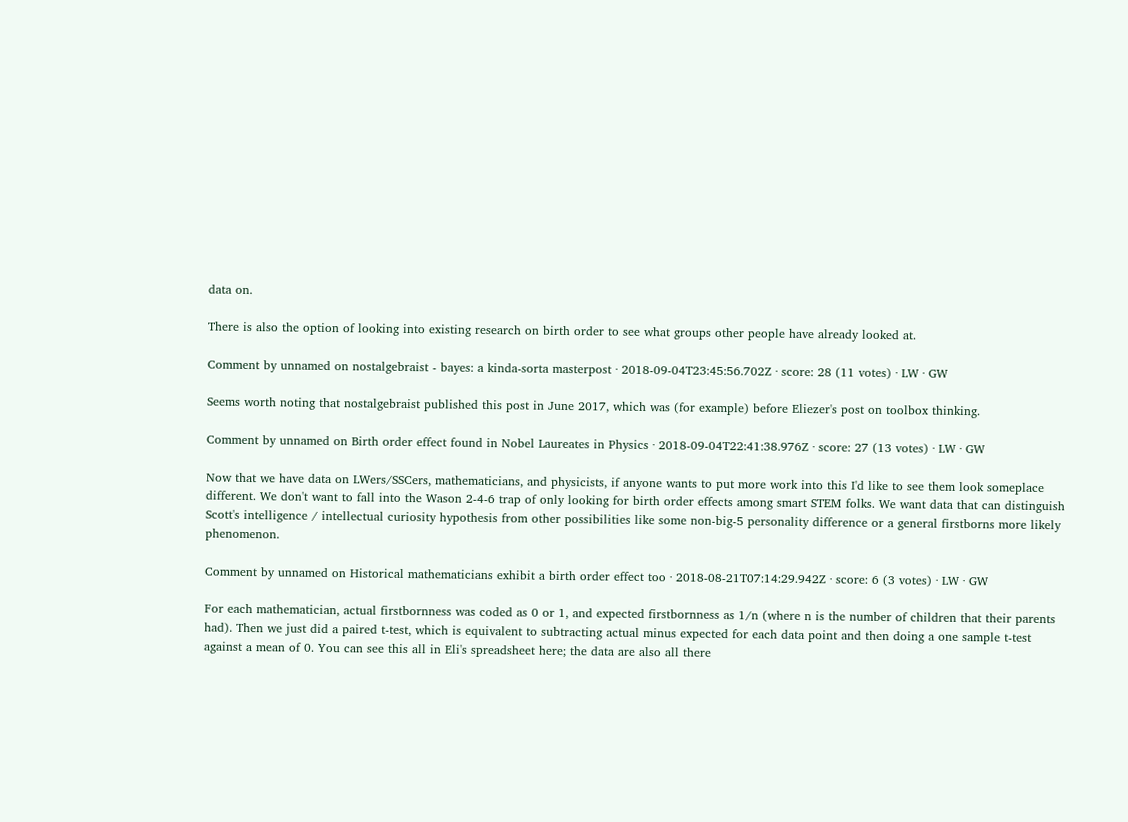data on.

There is also the option of looking into existing research on birth order to see what groups other people have already looked at.

Comment by unnamed on nostalgebraist - bayes: a kinda-sorta masterpost · 2018-09-04T23:45:56.702Z · score: 28 (11 votes) · LW · GW

Seems worth noting that nostalgebraist published this post in June 2017, which was (for example) before Eliezer's post on toolbox thinking.

Comment by unnamed on Birth order effect found in Nobel Laureates in Physics · 2018-09-04T22:41:38.976Z · score: 27 (13 votes) · LW · GW

Now that we have data on LWers/SSCers, mathematicians, and physicists, if anyone wants to put more work into this I'd like to see them look someplace different. We don't want to fall into the Wason 2-4-6 trap of only looking for birth order effects among smart STEM folks. We want data that can distinguish Scott's intelligence / intellectual curiosity hypothesis from other possibilities like some non-big-5 personality difference or a general firstborns more likely phenomenon.

Comment by unnamed on Historical mathematicians exhibit a birth order effect too · 2018-08-21T07:14:29.942Z · score: 6 (3 votes) · LW · GW

For each mathematician, actual firstbornness was coded as 0 or 1, and expected firstbornness as 1/n (where n is the number of children that their parents had). Then we just did a paired t-test, which is equivalent to subtracting actual minus expected for each data point and then doing a one sample t-test against a mean of 0. You can see this all in Eli's spreadsheet here; the data are also all there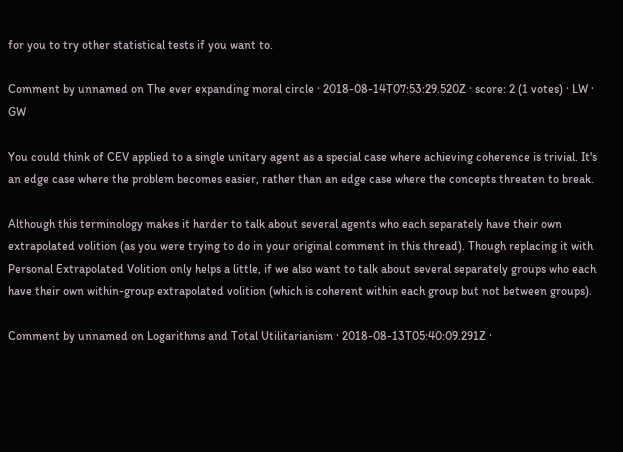for you to try other statistical tests if you want to.

Comment by unnamed on The ever expanding moral circle · 2018-08-14T07:53:29.520Z · score: 2 (1 votes) · LW · GW

You could think of CEV applied to a single unitary agent as a special case where achieving coherence is trivial. It's an edge case where the problem becomes easier, rather than an edge case where the concepts threaten to break.

Although this terminology makes it harder to talk about several agents who each separately have their own extrapolated volition (as you were trying to do in your original comment in this thread). Though replacing it with Personal Extrapolated Volition only helps a little, if we also want to talk about several separately groups who each have their own within-group extrapolated volition (which is coherent within each group but not between groups).

Comment by unnamed on Logarithms and Total Utilitarianism · 2018-08-13T05:40:09.291Z ·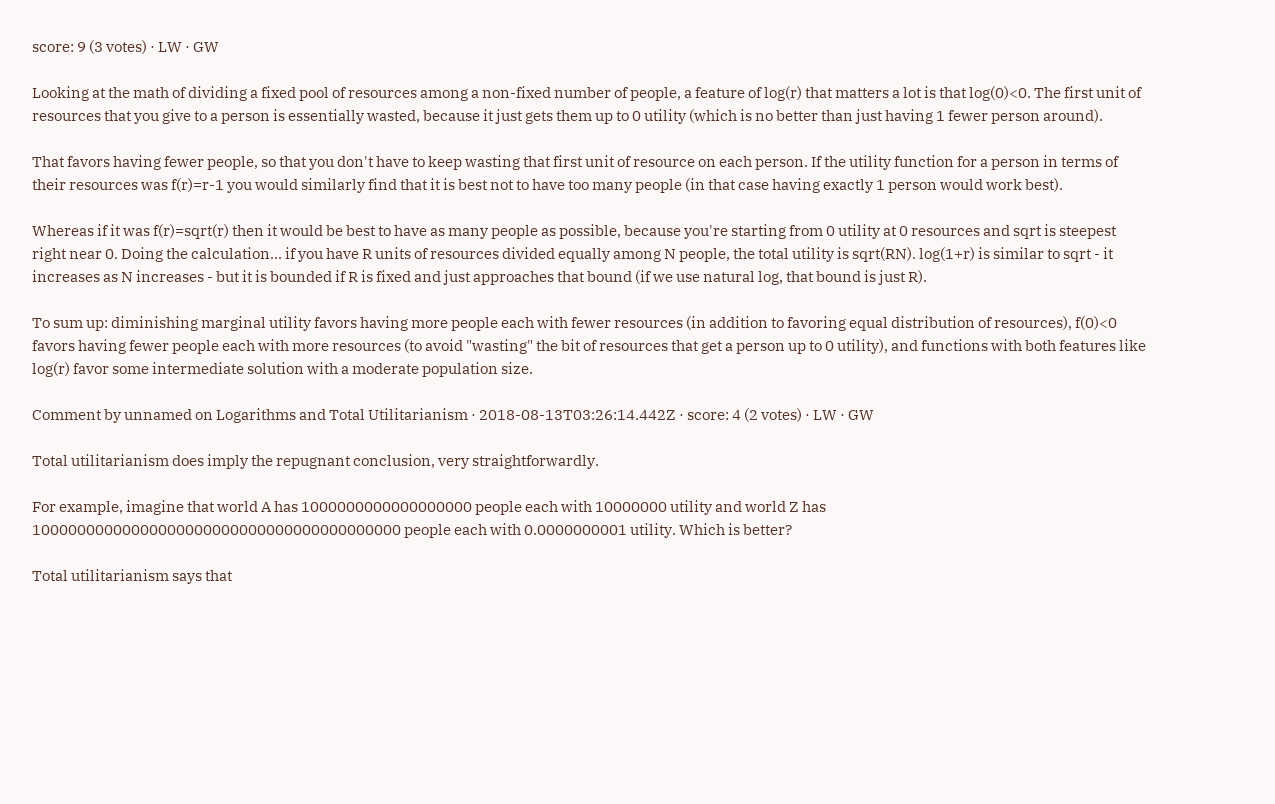score: 9 (3 votes) · LW · GW

Looking at the math of dividing a fixed pool of resources among a non-fixed number of people, a feature of log(r) that matters a lot is that log(0)<0. The first unit of resources that you give to a person is essentially wasted, because it just gets them up to 0 utility (which is no better than just having 1 fewer person around).

That favors having fewer people, so that you don't have to keep wasting that first unit of resource on each person. If the utility function for a person in terms of their resources was f(r)=r-1 you would similarly find that it is best not to have too many people (in that case having exactly 1 person would work best).

Whereas if it was f(r)=sqrt(r) then it would be best to have as many people as possible, because you're starting from 0 utility at 0 resources and sqrt is steepest right near 0. Doing the calculation... if you have R units of resources divided equally among N people, the total utility is sqrt(RN). log(1+r) is similar to sqrt - it increases as N increases - but it is bounded if R is fixed and just approaches that bound (if we use natural log, that bound is just R).

To sum up: diminishing marginal utility favors having more people each with fewer resources (in addition to favoring equal distribution of resources), f(0)<0 favors having fewer people each with more resources (to avoid "wasting" the bit of resources that get a person up to 0 utility), and functions with both features like log(r) favor some intermediate solution with a moderate population size.

Comment by unnamed on Logarithms and Total Utilitarianism · 2018-08-13T03:26:14.442Z · score: 4 (2 votes) · LW · GW

Total utilitarianism does imply the repugnant conclusion, very straightforwardly.

For example, imagine that world A has 1000000000000000000 people each with 10000000 utility and world Z has 10000000000000000000000000000000000000000 people each with 0.0000000001 utility. Which is better?

Total utilitarianism says that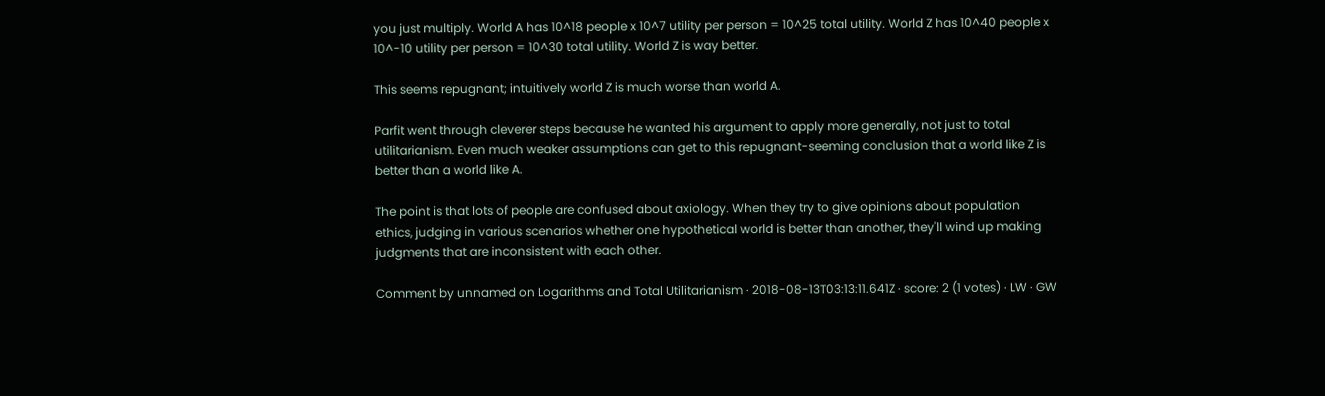you just multiply. World A has 10^18 people x 10^7 utility per person = 10^25 total utility. World Z has 10^40 people x 10^-10 utility per person = 10^30 total utility. World Z is way better.

This seems repugnant; intuitively world Z is much worse than world A.

Parfit went through cleverer steps because he wanted his argument to apply more generally, not just to total utilitarianism. Even much weaker assumptions can get to this repugnant-seeming conclusion that a world like Z is better than a world like A.

The point is that lots of people are confused about axiology. When they try to give opinions about population ethics, judging in various scenarios whether one hypothetical world is better than another, they'll wind up making judgments that are inconsistent with each other.

Comment by unnamed on Logarithms and Total Utilitarianism · 2018-08-13T03:13:11.641Z · score: 2 (1 votes) · LW · GW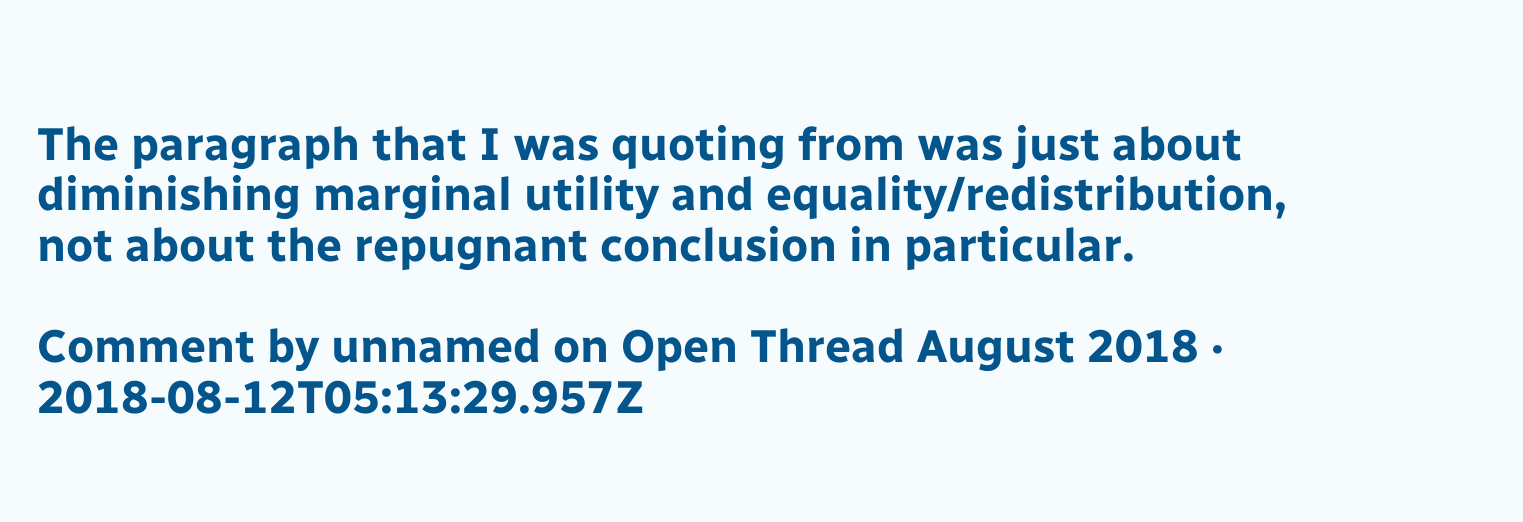The paragraph that I was quoting from was just about diminishing marginal utility and equality/redistribution, not about the repugnant conclusion in particular.

Comment by unnamed on Open Thread August 2018 · 2018-08-12T05:13:29.957Z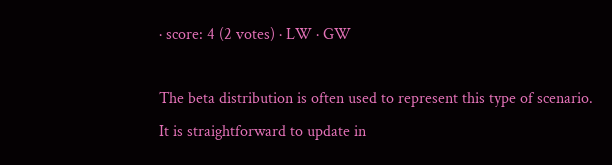· score: 4 (2 votes) · LW · GW

The beta distribution is often used to represent this type of scenario. It is straightforward to update in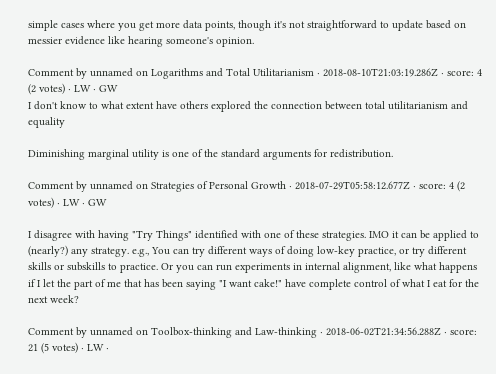simple cases where you get more data points, though it's not straightforward to update based on messier evidence like hearing someone's opinion.

Comment by unnamed on Logarithms and Total Utilitarianism · 2018-08-10T21:03:19.286Z · score: 4 (2 votes) · LW · GW
I don't know to what extent have others explored the connection between total utilitarianism and equality

Diminishing marginal utility is one of the standard arguments for redistribution.

Comment by unnamed on Strategies of Personal Growth · 2018-07-29T05:58:12.677Z · score: 4 (2 votes) · LW · GW

I disagree with having "Try Things" identified with one of these strategies. IMO it can be applied to (nearly?) any strategy. e.g., You can try different ways of doing low-key practice, or try different skills or subskills to practice. Or you can run experiments in internal alignment, like what happens if I let the part of me that has been saying "I want cake!" have complete control of what I eat for the next week?

Comment by unnamed on Toolbox-thinking and Law-thinking · 2018-06-02T21:34:56.288Z · score: 21 (5 votes) · LW ·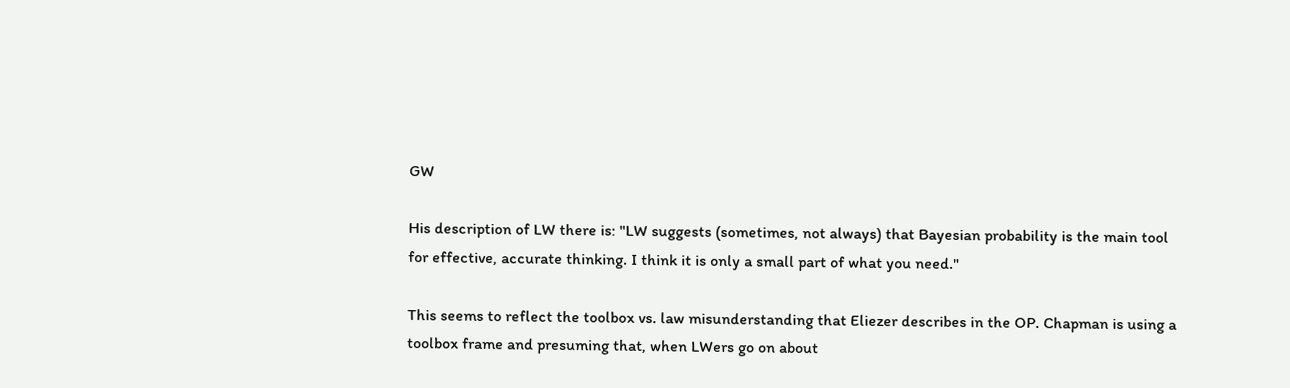GW

His description of LW there is: "LW suggests (sometimes, not always) that Bayesian probability is the main tool for effective, accurate thinking. I think it is only a small part of what you need."

This seems to reflect the toolbox vs. law misunderstanding that Eliezer describes in the OP. Chapman is using a toolbox frame and presuming that, when LWers go on about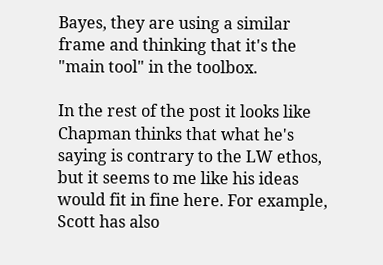Bayes, they are using a similar frame and thinking that it's the "main tool" in the toolbox.

In the rest of the post it looks like Chapman thinks that what he's saying is contrary to the LW ethos, but it seems to me like his ideas would fit in fine here. For example, Scott has also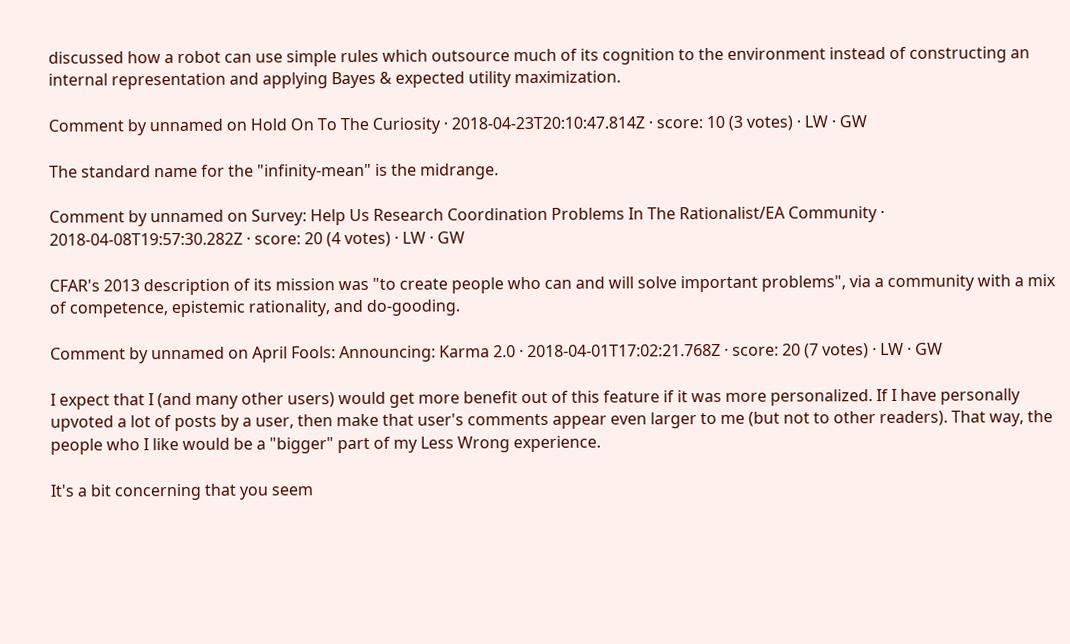discussed how a robot can use simple rules which outsource much of its cognition to the environment instead of constructing an internal representation and applying Bayes & expected utility maximization.

Comment by unnamed on Hold On To The Curiosity · 2018-04-23T20:10:47.814Z · score: 10 (3 votes) · LW · GW

The standard name for the "infinity-mean" is the midrange.

Comment by unnamed on Survey: Help Us Research Coordination Problems In The Rationalist/EA Community · 2018-04-08T19:57:30.282Z · score: 20 (4 votes) · LW · GW

CFAR's 2013 description of its mission was "to create people who can and will solve important problems", via a community with a mix of competence, epistemic rationality, and do-gooding.

Comment by unnamed on April Fools: Announcing: Karma 2.0 · 2018-04-01T17:02:21.768Z · score: 20 (7 votes) · LW · GW

I expect that I (and many other users) would get more benefit out of this feature if it was more personalized. If I have personally upvoted a lot of posts by a user, then make that user's comments appear even larger to me (but not to other readers). That way, the people who I like would be a "bigger" part of my Less Wrong experience.

It's a bit concerning that you seem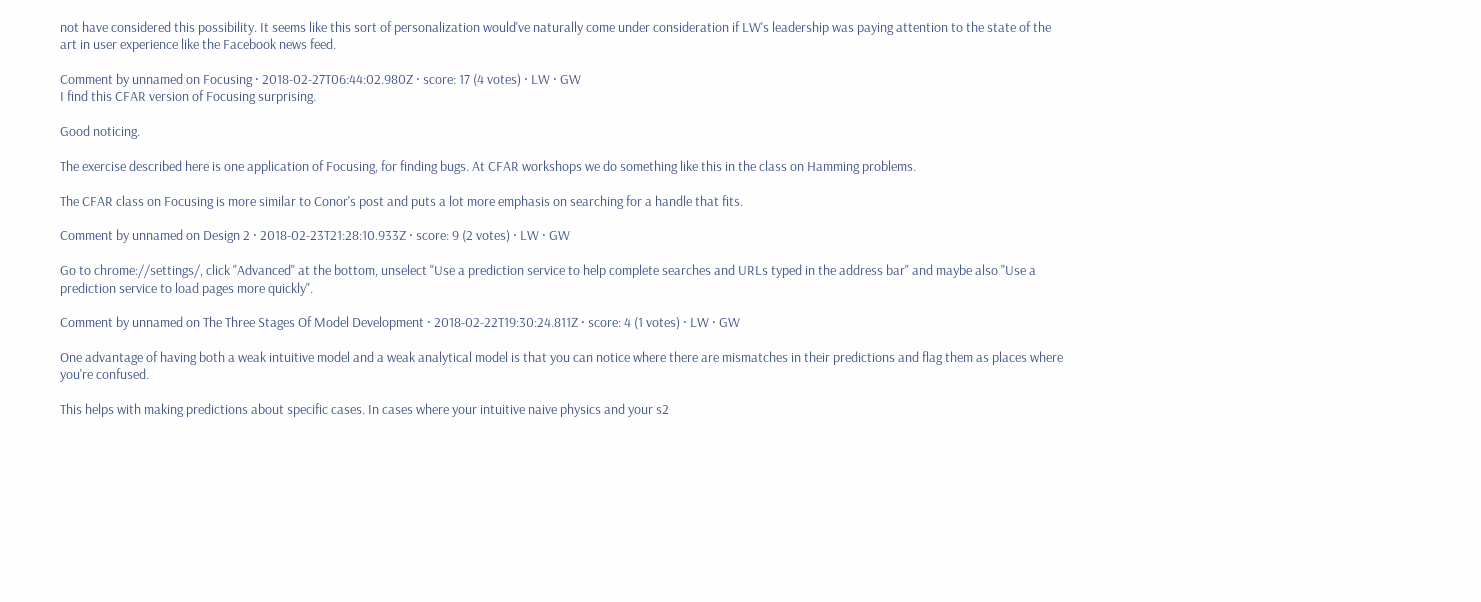not have considered this possibility. It seems like this sort of personalization would've naturally come under consideration if LW's leadership was paying attention to the state of the art in user experience like the Facebook news feed.

Comment by unnamed on Focusing · 2018-02-27T06:44:02.980Z · score: 17 (4 votes) · LW · GW
I find this CFAR version of Focusing surprising.

Good noticing.

The exercise described here is one application of Focusing, for finding bugs. At CFAR workshops we do something like this in the class on Hamming problems.

The CFAR class on Focusing is more similar to Conor's post and puts a lot more emphasis on searching for a handle that fits.

Comment by unnamed on Design 2 · 2018-02-23T21:28:10.933Z · score: 9 (2 votes) · LW · GW

Go to chrome://settings/, click "Advanced" at the bottom, unselect "Use a prediction service to help complete searches and URLs typed in the address bar" and maybe also "Use a prediction service to load pages more quickly".

Comment by unnamed on The Three Stages Of Model Development · 2018-02-22T19:30:24.811Z · score: 4 (1 votes) · LW · GW

One advantage of having both a weak intuitive model and a weak analytical model is that you can notice where there are mismatches in their predictions and flag them as places where you're confused.

This helps with making predictions about specific cases. In cases where your intuitive naive physics and your s2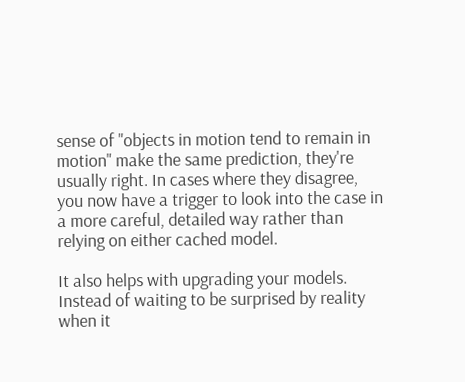sense of "objects in motion tend to remain in motion" make the same prediction, they're usually right. In cases where they disagree, you now have a trigger to look into the case in a more careful, detailed way rather than relying on either cached model.

It also helps with upgrading your models. Instead of waiting to be surprised by reality when it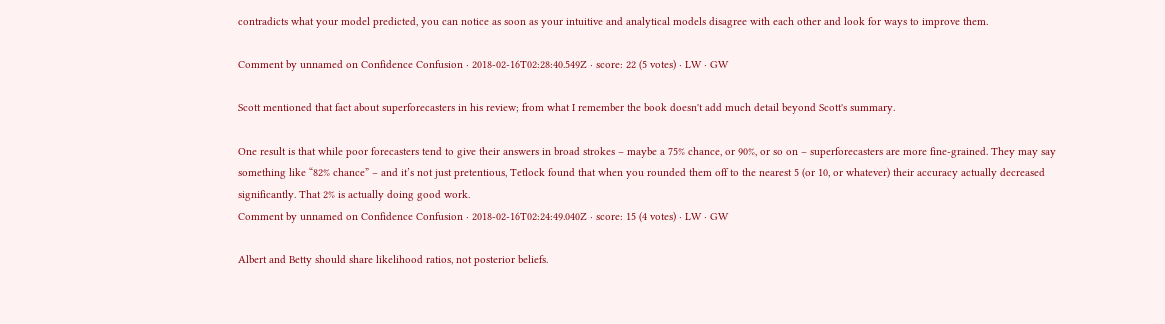contradicts what your model predicted, you can notice as soon as your intuitive and analytical models disagree with each other and look for ways to improve them.

Comment by unnamed on Confidence Confusion · 2018-02-16T02:28:40.549Z · score: 22 (5 votes) · LW · GW

Scott mentioned that fact about superforecasters in his review; from what I remember the book doesn't add much detail beyond Scott's summary.

One result is that while poor forecasters tend to give their answers in broad strokes – maybe a 75% chance, or 90%, or so on – superforecasters are more fine-grained. They may say something like “82% chance” – and it’s not just pretentious, Tetlock found that when you rounded them off to the nearest 5 (or 10, or whatever) their accuracy actually decreased significantly. That 2% is actually doing good work.
Comment by unnamed on Confidence Confusion · 2018-02-16T02:24:49.040Z · score: 15 (4 votes) · LW · GW

Albert and Betty should share likelihood ratios, not posterior beliefs.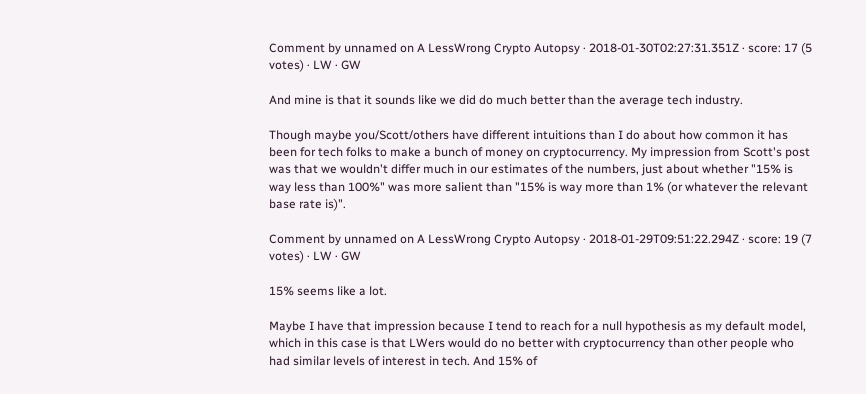Comment by unnamed on A LessWrong Crypto Autopsy · 2018-01-30T02:27:31.351Z · score: 17 (5 votes) · LW · GW

And mine is that it sounds like we did do much better than the average tech industry.

Though maybe you/Scott/others have different intuitions than I do about how common it has been for tech folks to make a bunch of money on cryptocurrency. My impression from Scott's post was that we wouldn't differ much in our estimates of the numbers, just about whether "15% is way less than 100%" was more salient than "15% is way more than 1% (or whatever the relevant base rate is)".

Comment by unnamed on A LessWrong Crypto Autopsy · 2018-01-29T09:51:22.294Z · score: 19 (7 votes) · LW · GW

15% seems like a lot.

Maybe I have that impression because I tend to reach for a null hypothesis as my default model, which in this case is that LWers would do no better with cryptocurrency than other people who had similar levels of interest in tech. And 15% of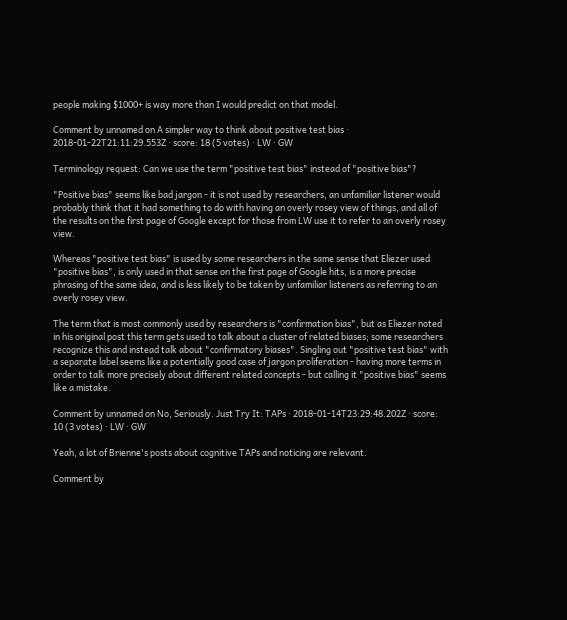people making $1000+ is way more than I would predict on that model.

Comment by unnamed on A simpler way to think about positive test bias · 2018-01-22T21:11:29.553Z · score: 18 (5 votes) · LW · GW

Terminology request: Can we use the term "positive test bias" instead of "positive bias"?

"Positive bias" seems like bad jargon - it is not used by researchers, an unfamiliar listener would probably think that it had something to do with having an overly rosey view of things, and all of the results on the first page of Google except for those from LW use it to refer to an overly rosey view.

Whereas "positive test bias" is used by some researchers in the same sense that Eliezer used "positive bias", is only used in that sense on the first page of Google hits, is a more precise phrasing of the same idea, and is less likely to be taken by unfamiliar listeners as referring to an overly rosey view.

The term that is most commonly used by researchers is "confirmation bias", but as Eliezer noted in his original post this term gets used to talk about a cluster of related biases; some researchers recognize this and instead talk about "confirmatory biases". Singling out "positive test bias" with a separate label seems like a potentially good case of jargon proliferation - having more terms in order to talk more precisely about different related concepts - but calling it "positive bias" seems like a mistake.

Comment by unnamed on No, Seriously. Just Try It: TAPs · 2018-01-14T23:29:48.202Z · score: 10 (3 votes) · LW · GW

Yeah, a lot of Brienne's posts about cognitive TAPs and noticing are relevant.

Comment by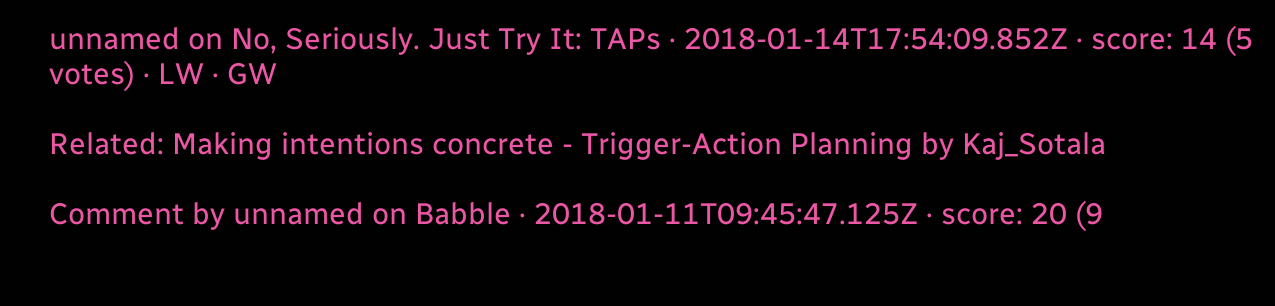unnamed on No, Seriously. Just Try It: TAPs · 2018-01-14T17:54:09.852Z · score: 14 (5 votes) · LW · GW

Related: Making intentions concrete - Trigger-Action Planning by Kaj_Sotala

Comment by unnamed on Babble · 2018-01-11T09:45:47.125Z · score: 20 (9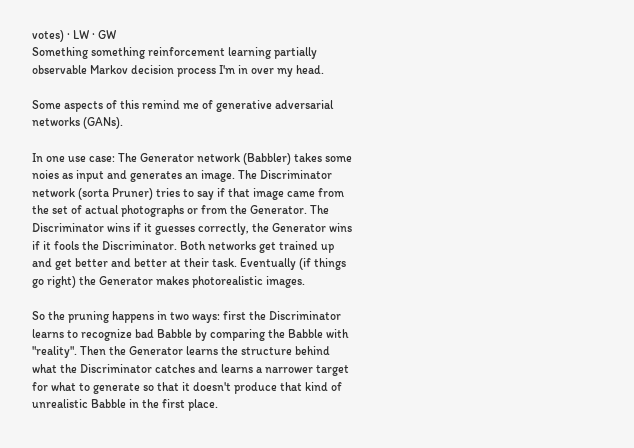votes) · LW · GW
Something something reinforcement learning partially observable Markov decision process I'm in over my head.

Some aspects of this remind me of generative adversarial networks (GANs).

In one use case: The Generator network (Babbler) takes some noies as input and generates an image. The Discriminator network (sorta Pruner) tries to say if that image came from the set of actual photographs or from the Generator. The Discriminator wins if it guesses correctly, the Generator wins if it fools the Discriminator. Both networks get trained up and get better and better at their task. Eventually (if things go right) the Generator makes photorealistic images.

So the pruning happens in two ways: first the Discriminator learns to recognize bad Babble by comparing the Babble with "reality". Then the Generator learns the structure behind what the Discriminator catches and learns a narrower target for what to generate so that it doesn't produce that kind of unrealistic Babble in the first place.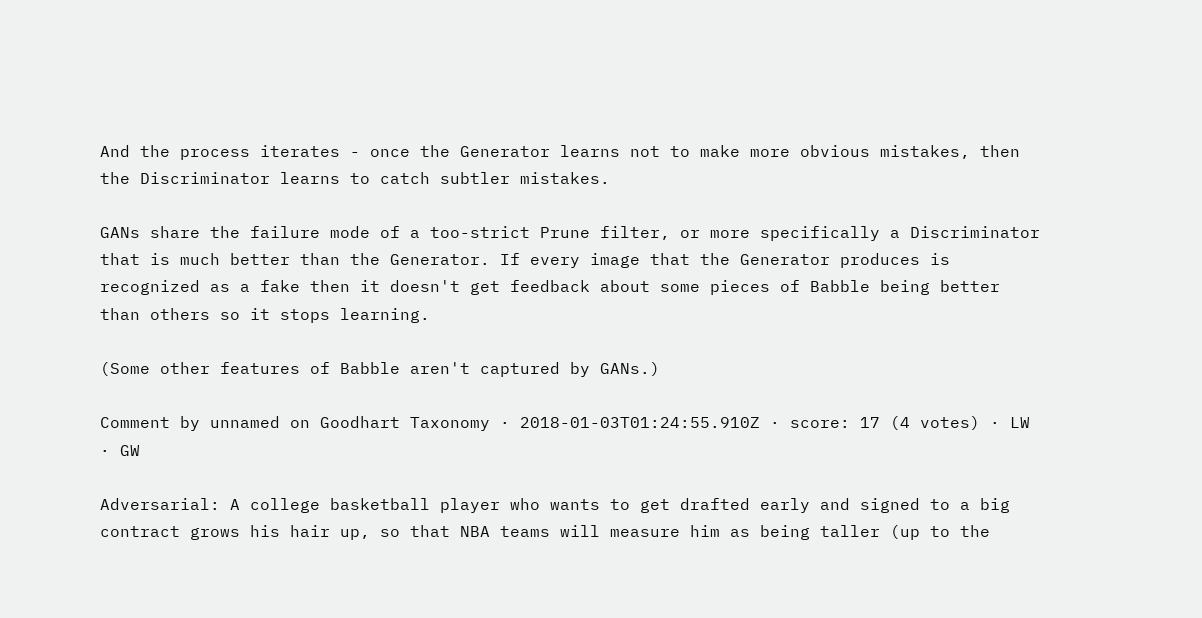And the process iterates - once the Generator learns not to make more obvious mistakes, then the Discriminator learns to catch subtler mistakes.

GANs share the failure mode of a too-strict Prune filter, or more specifically a Discriminator that is much better than the Generator. If every image that the Generator produces is recognized as a fake then it doesn't get feedback about some pieces of Babble being better than others so it stops learning.

(Some other features of Babble aren't captured by GANs.)

Comment by unnamed on Goodhart Taxonomy · 2018-01-03T01:24:55.910Z · score: 17 (4 votes) · LW · GW

Adversarial: A college basketball player who wants to get drafted early and signed to a big contract grows his hair up, so that NBA teams will measure him as being taller (up to the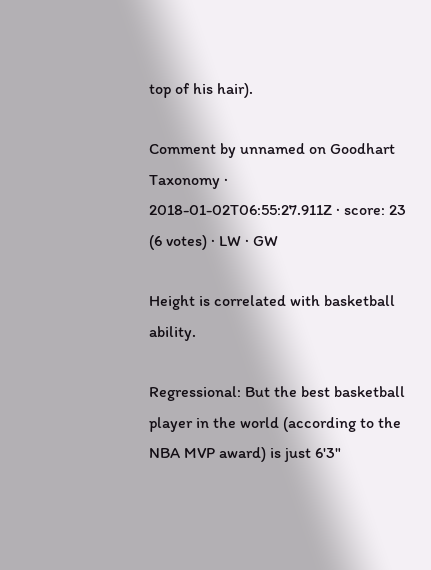top of his hair).

Comment by unnamed on Goodhart Taxonomy · 2018-01-02T06:55:27.911Z · score: 23 (6 votes) · LW · GW

Height is correlated with basketball ability.

Regressional: But the best basketball player in the world (according to the NBA MVP award) is just 6'3"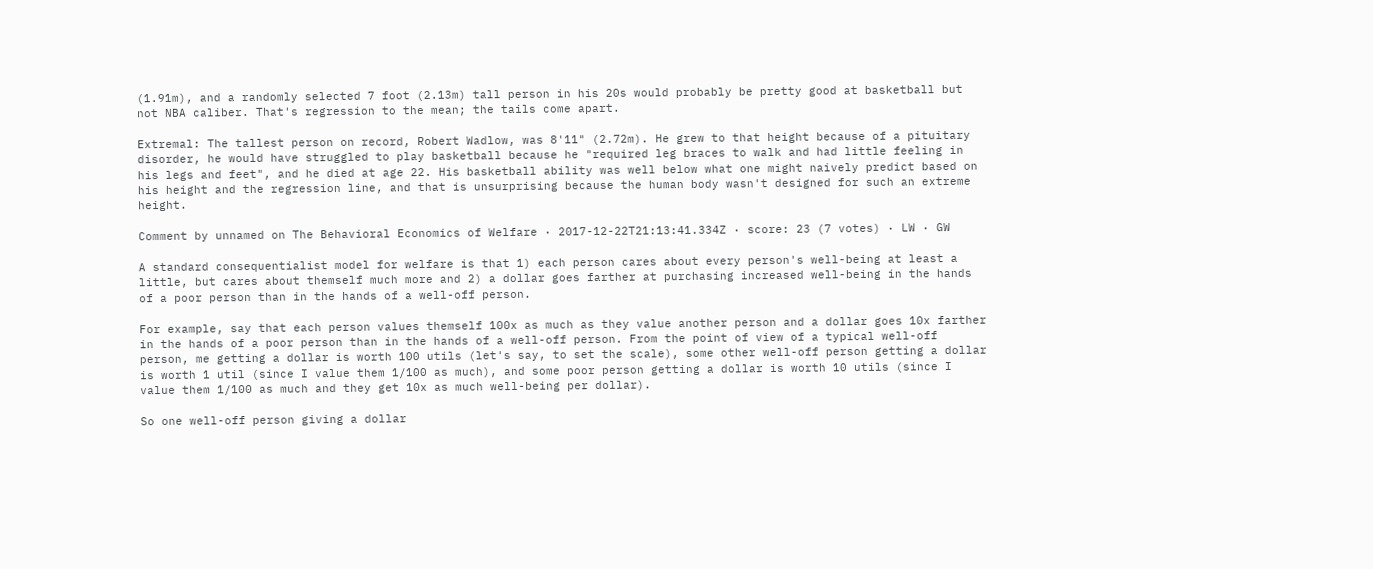(1.91m), and a randomly selected 7 foot (2.13m) tall person in his 20s would probably be pretty good at basketball but not NBA caliber. That's regression to the mean; the tails come apart.

Extremal: The tallest person on record, Robert Wadlow, was 8'11" (2.72m). He grew to that height because of a pituitary disorder, he would have struggled to play basketball because he "required leg braces to walk and had little feeling in his legs and feet", and he died at age 22. His basketball ability was well below what one might naively predict based on his height and the regression line, and that is unsurprising because the human body wasn't designed for such an extreme height.

Comment by unnamed on The Behavioral Economics of Welfare · 2017-12-22T21:13:41.334Z · score: 23 (7 votes) · LW · GW

A standard consequentialist model for welfare is that 1) each person cares about every person's well-being at least a little, but cares about themself much more and 2) a dollar goes farther at purchasing increased well-being in the hands of a poor person than in the hands of a well-off person.

For example, say that each person values themself 100x as much as they value another person and a dollar goes 10x farther in the hands of a poor person than in the hands of a well-off person. From the point of view of a typical well-off person, me getting a dollar is worth 100 utils (let's say, to set the scale), some other well-off person getting a dollar is worth 1 util (since I value them 1/100 as much), and some poor person getting a dollar is worth 10 utils (since I value them 1/100 as much and they get 10x as much well-being per dollar).

So one well-off person giving a dollar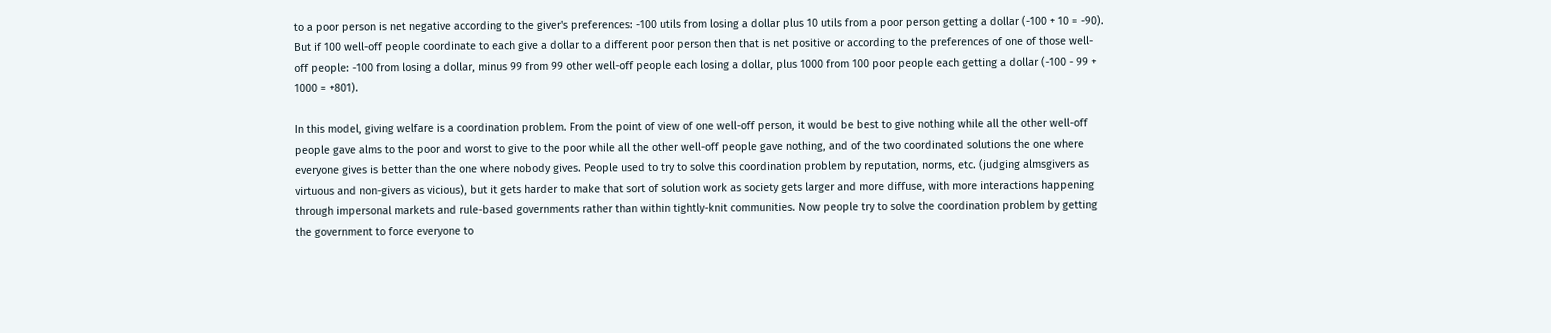to a poor person is net negative according to the giver's preferences: -100 utils from losing a dollar plus 10 utils from a poor person getting a dollar (-100 + 10 = -90). But if 100 well-off people coordinate to each give a dollar to a different poor person then that is net positive or according to the preferences of one of those well-off people: -100 from losing a dollar, minus 99 from 99 other well-off people each losing a dollar, plus 1000 from 100 poor people each getting a dollar (-100 - 99 + 1000 = +801).

In this model, giving welfare is a coordination problem. From the point of view of one well-off person, it would be best to give nothing while all the other well-off people gave alms to the poor and worst to give to the poor while all the other well-off people gave nothing, and of the two coordinated solutions the one where everyone gives is better than the one where nobody gives. People used to try to solve this coordination problem by reputation, norms, etc. (judging almsgivers as virtuous and non-givers as vicious), but it gets harder to make that sort of solution work as society gets larger and more diffuse, with more interactions happening through impersonal markets and rule-based governments rather than within tightly-knit communities. Now people try to solve the coordination problem by getting the government to force everyone to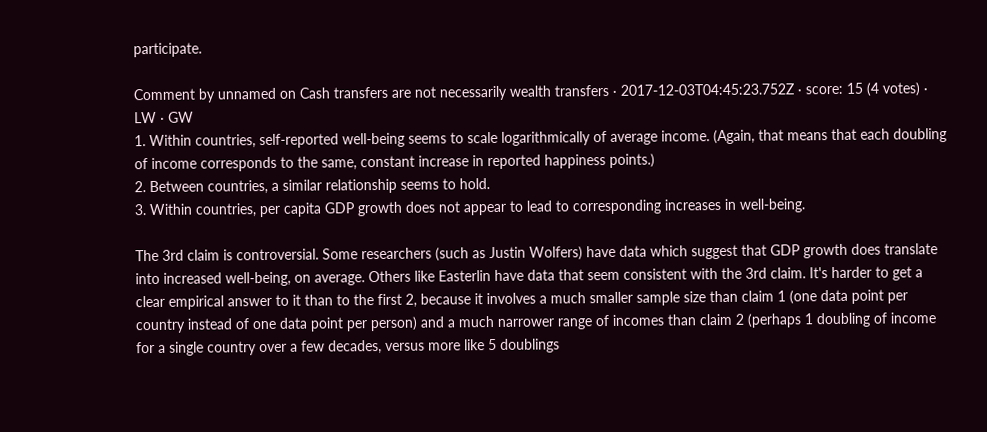participate.

Comment by unnamed on Cash transfers are not necessarily wealth transfers · 2017-12-03T04:45:23.752Z · score: 15 (4 votes) · LW · GW
1. Within countries, self-reported well-being seems to scale logarithmically of average income. (Again, that means that each doubling of income corresponds to the same, constant increase in reported happiness points.)
2. Between countries, a similar relationship seems to hold.
3. Within countries, per capita GDP growth does not appear to lead to corresponding increases in well-being.

The 3rd claim is controversial. Some researchers (such as Justin Wolfers) have data which suggest that GDP growth does translate into increased well-being, on average. Others like Easterlin have data that seem consistent with the 3rd claim. It's harder to get a clear empirical answer to it than to the first 2, because it involves a much smaller sample size than claim 1 (one data point per country instead of one data point per person) and a much narrower range of incomes than claim 2 (perhaps 1 doubling of income for a single country over a few decades, versus more like 5 doublings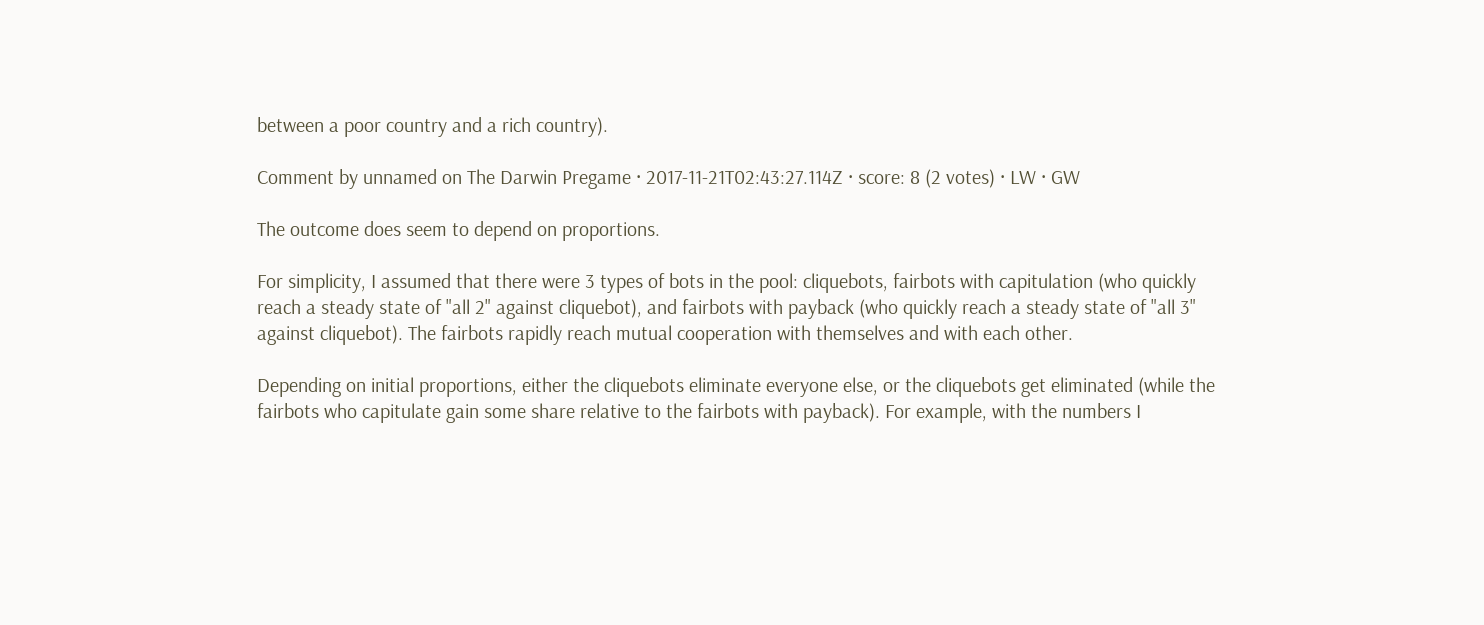between a poor country and a rich country).

Comment by unnamed on The Darwin Pregame · 2017-11-21T02:43:27.114Z · score: 8 (2 votes) · LW · GW

The outcome does seem to depend on proportions.

For simplicity, I assumed that there were 3 types of bots in the pool: cliquebots, fairbots with capitulation (who quickly reach a steady state of "all 2" against cliquebot), and fairbots with payback (who quickly reach a steady state of "all 3" against cliquebot). The fairbots rapidly reach mutual cooperation with themselves and with each other.

Depending on initial proportions, either the cliquebots eliminate everyone else, or the cliquebots get eliminated (while the fairbots who capitulate gain some share relative to the fairbots with payback). For example, with the numbers I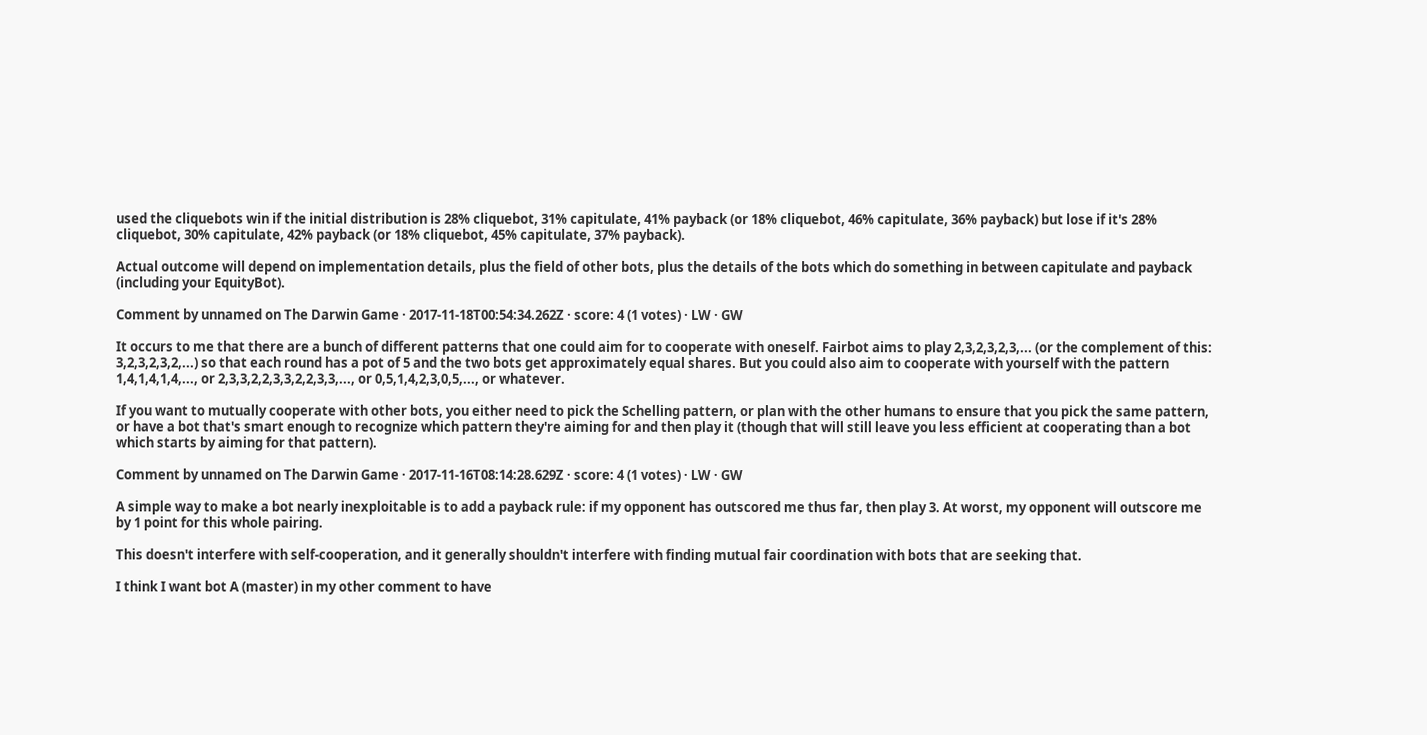used the cliquebots win if the initial distribution is 28% cliquebot, 31% capitulate, 41% payback (or 18% cliquebot, 46% capitulate, 36% payback) but lose if it's 28% cliquebot, 30% capitulate, 42% payback (or 18% cliquebot, 45% capitulate, 37% payback).

Actual outcome will depend on implementation details, plus the field of other bots, plus the details of the bots which do something in between capitulate and payback (including your EquityBot).

Comment by unnamed on The Darwin Game · 2017-11-18T00:54:34.262Z · score: 4 (1 votes) · LW · GW

It occurs to me that there are a bunch of different patterns that one could aim for to cooperate with oneself. Fairbot aims to play 2,3,2,3,2,3,... (or the complement of this: 3,2,3,2,3,2,...) so that each round has a pot of 5 and the two bots get approximately equal shares. But you could also aim to cooperate with yourself with the pattern 1,4,1,4,1,4,..., or 2,3,3,2,2,3,3,2,2,3,3,..., or 0,5,1,4,2,3,0,5,..., or whatever.

If you want to mutually cooperate with other bots, you either need to pick the Schelling pattern, or plan with the other humans to ensure that you pick the same pattern, or have a bot that's smart enough to recognize which pattern they're aiming for and then play it (though that will still leave you less efficient at cooperating than a bot which starts by aiming for that pattern).

Comment by unnamed on The Darwin Game · 2017-11-16T08:14:28.629Z · score: 4 (1 votes) · LW · GW

A simple way to make a bot nearly inexploitable is to add a payback rule: if my opponent has outscored me thus far, then play 3. At worst, my opponent will outscore me by 1 point for this whole pairing.

This doesn't interfere with self-cooperation, and it generally shouldn't interfere with finding mutual fair coordination with bots that are seeking that.

I think I want bot A (master) in my other comment to have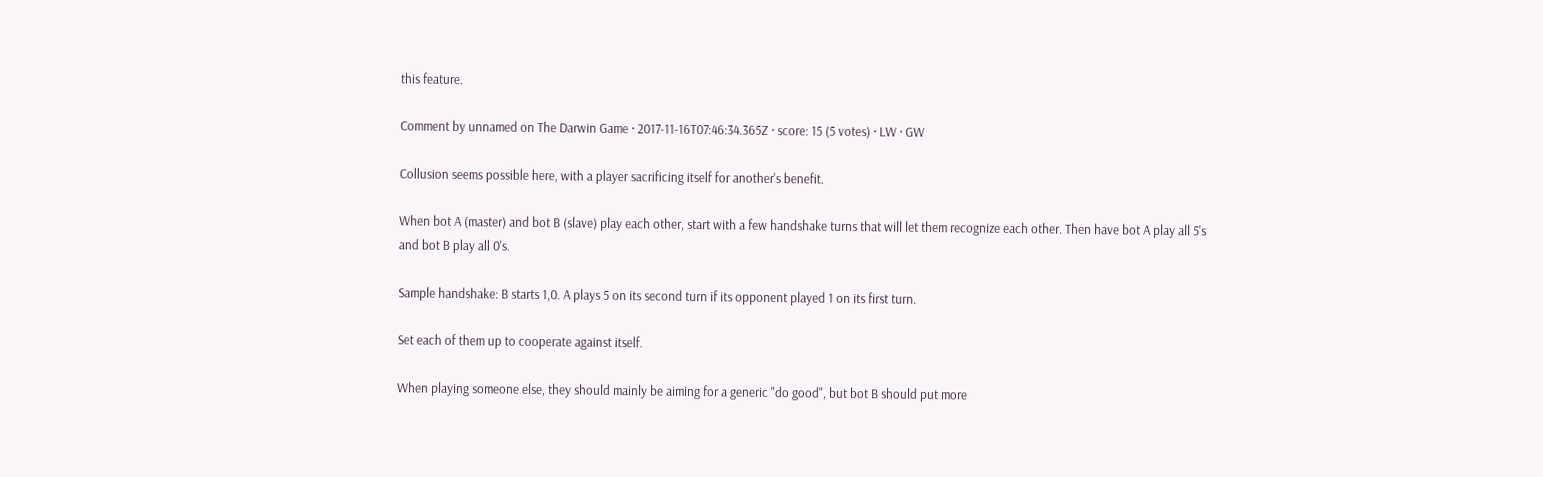this feature.

Comment by unnamed on The Darwin Game · 2017-11-16T07:46:34.365Z · score: 15 (5 votes) · LW · GW

Collusion seems possible here, with a player sacrificing itself for another's benefit.

When bot A (master) and bot B (slave) play each other, start with a few handshake turns that will let them recognize each other. Then have bot A play all 5's and bot B play all 0's.

Sample handshake: B starts 1,0. A plays 5 on its second turn if its opponent played 1 on its first turn.

Set each of them up to cooperate against itself.

When playing someone else, they should mainly be aiming for a generic "do good", but bot B should put more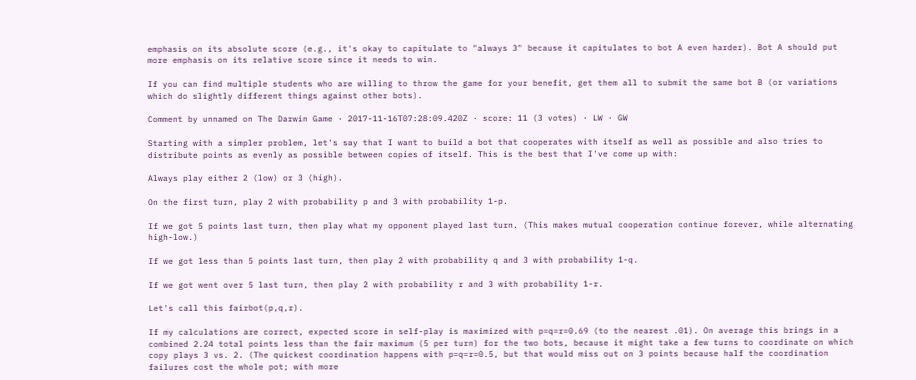emphasis on its absolute score (e.g., it's okay to capitulate to "always 3" because it capitulates to bot A even harder). Bot A should put more emphasis on its relative score since it needs to win.

If you can find multiple students who are willing to throw the game for your benefit, get them all to submit the same bot B (or variations which do slightly different things against other bots).

Comment by unnamed on The Darwin Game · 2017-11-16T07:28:09.420Z · score: 11 (3 votes) · LW · GW

Starting with a simpler problem, let's say that I want to build a bot that cooperates with itself as well as possible and also tries to distribute points as evenly as possible between copies of itself. This is the best that I've come up with:

Always play either 2 (low) or 3 (high).

On the first turn, play 2 with probability p and 3 with probability 1-p.

If we got 5 points last turn, then play what my opponent played last turn. (This makes mutual cooperation continue forever, while alternating high-low.)

If we got less than 5 points last turn, then play 2 with probability q and 3 with probability 1-q.

If we got went over 5 last turn, then play 2 with probability r and 3 with probability 1-r.

Let's call this fairbot(p,q,r).

If my calculations are correct, expected score in self-play is maximized with p=q=r=0.69 (to the nearest .01). On average this brings in a combined 2.24 total points less than the fair maximum (5 per turn) for the two bots, because it might take a few turns to coordinate on which copy plays 3 vs. 2. (The quickest coordination happens with p=q=r=0.5, but that would miss out on 3 points because half the coordination failures cost the whole pot; with more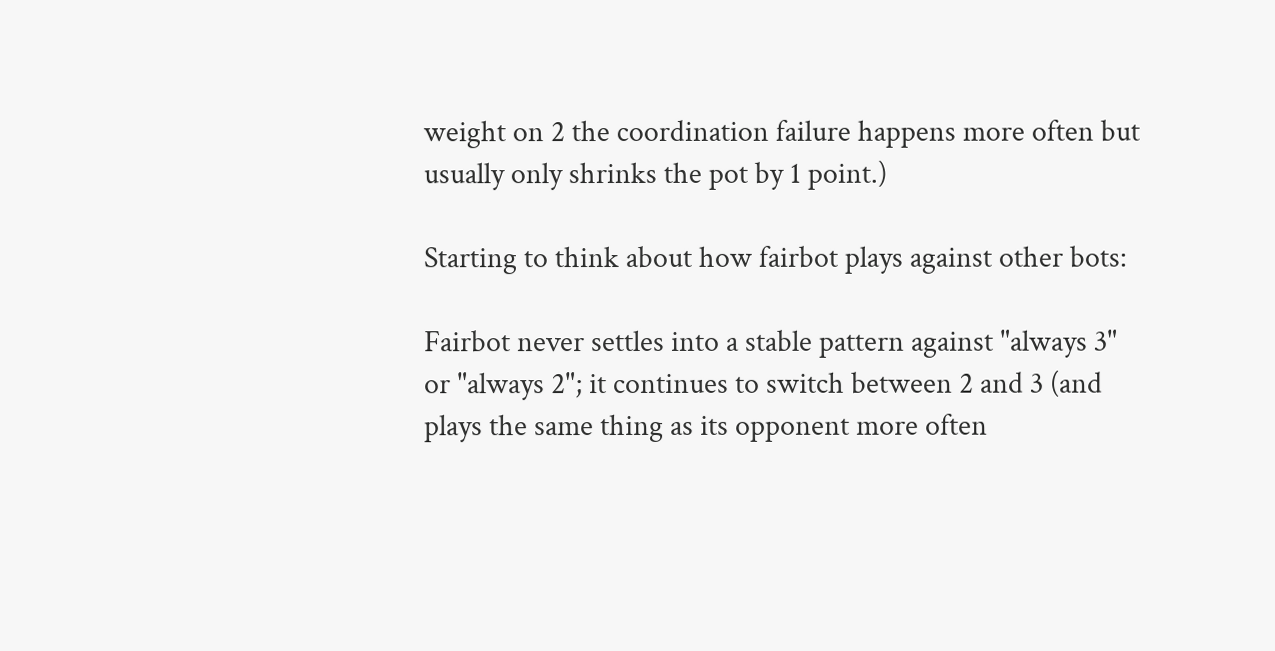weight on 2 the coordination failure happens more often but usually only shrinks the pot by 1 point.)

Starting to think about how fairbot plays against other bots:

Fairbot never settles into a stable pattern against "always 3" or "always 2"; it continues to switch between 2 and 3 (and plays the same thing as its opponent more often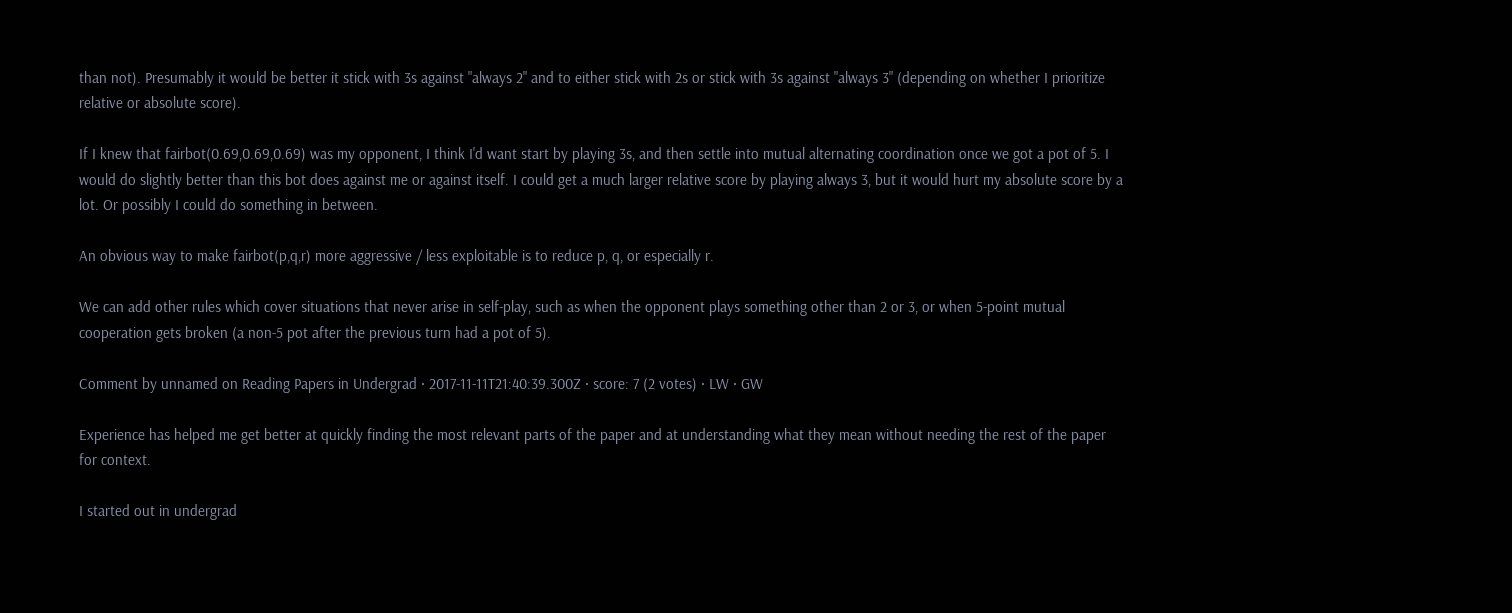than not). Presumably it would be better it stick with 3s against "always 2" and to either stick with 2s or stick with 3s against "always 3" (depending on whether I prioritize relative or absolute score).

If I knew that fairbot(0.69,0.69,0.69) was my opponent, I think I'd want start by playing 3s, and then settle into mutual alternating coordination once we got a pot of 5. I would do slightly better than this bot does against me or against itself. I could get a much larger relative score by playing always 3, but it would hurt my absolute score by a lot. Or possibly I could do something in between.

An obvious way to make fairbot(p,q,r) more aggressive / less exploitable is to reduce p, q, or especially r.

We can add other rules which cover situations that never arise in self-play, such as when the opponent plays something other than 2 or 3, or when 5-point mutual cooperation gets broken (a non-5 pot after the previous turn had a pot of 5).

Comment by unnamed on Reading Papers in Undergrad · 2017-11-11T21:40:39.300Z · score: 7 (2 votes) · LW · GW

Experience has helped me get better at quickly finding the most relevant parts of the paper and at understanding what they mean without needing the rest of the paper for context.

I started out in undergrad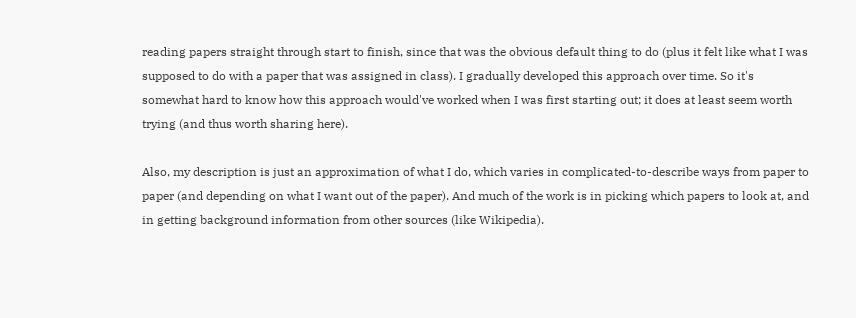reading papers straight through start to finish, since that was the obvious default thing to do (plus it felt like what I was supposed to do with a paper that was assigned in class). I gradually developed this approach over time. So it's somewhat hard to know how this approach would've worked when I was first starting out; it does at least seem worth trying (and thus worth sharing here).

Also, my description is just an approximation of what I do, which varies in complicated-to-describe ways from paper to paper (and depending on what I want out of the paper). And much of the work is in picking which papers to look at, and in getting background information from other sources (like Wikipedia).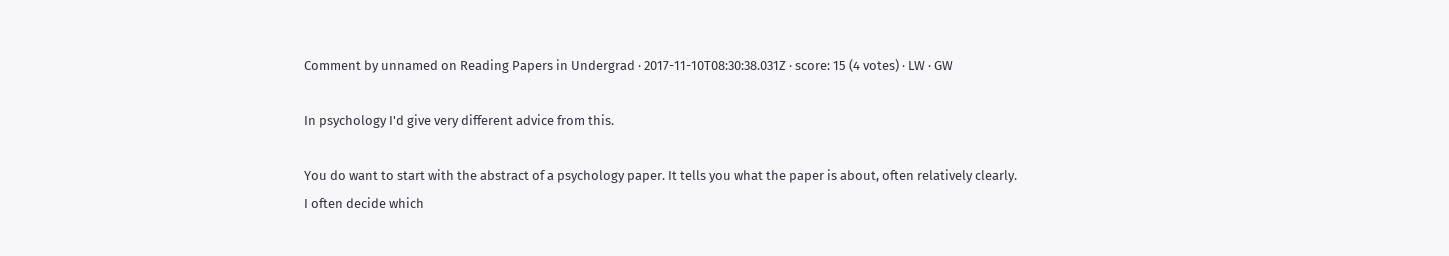Comment by unnamed on Reading Papers in Undergrad · 2017-11-10T08:30:38.031Z · score: 15 (4 votes) · LW · GW

In psychology I'd give very different advice from this.

You do want to start with the abstract of a psychology paper. It tells you what the paper is about, often relatively clearly. I often decide which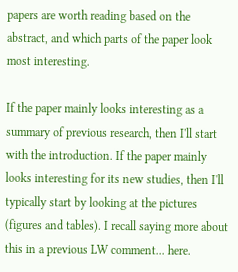papers are worth reading based on the abstract, and which parts of the paper look most interesting.

If the paper mainly looks interesting as a summary of previous research, then I'll start with the introduction. If the paper mainly looks interesting for its new studies, then I'll typically start by looking at the pictures (figures and tables). I recall saying more about this in a previous LW comment... here.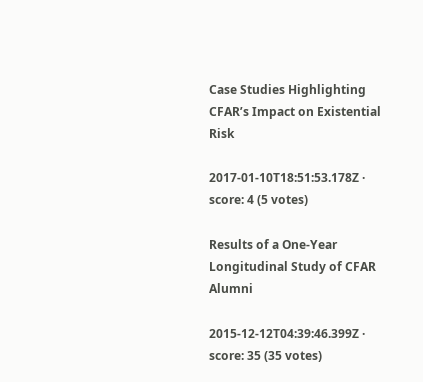Case Studies Highlighting CFAR’s Impact on Existential Risk

2017-01-10T18:51:53.178Z · score: 4 (5 votes)

Results of a One-Year Longitudinal Study of CFAR Alumni

2015-12-12T04:39:46.399Z · score: 35 (35 votes)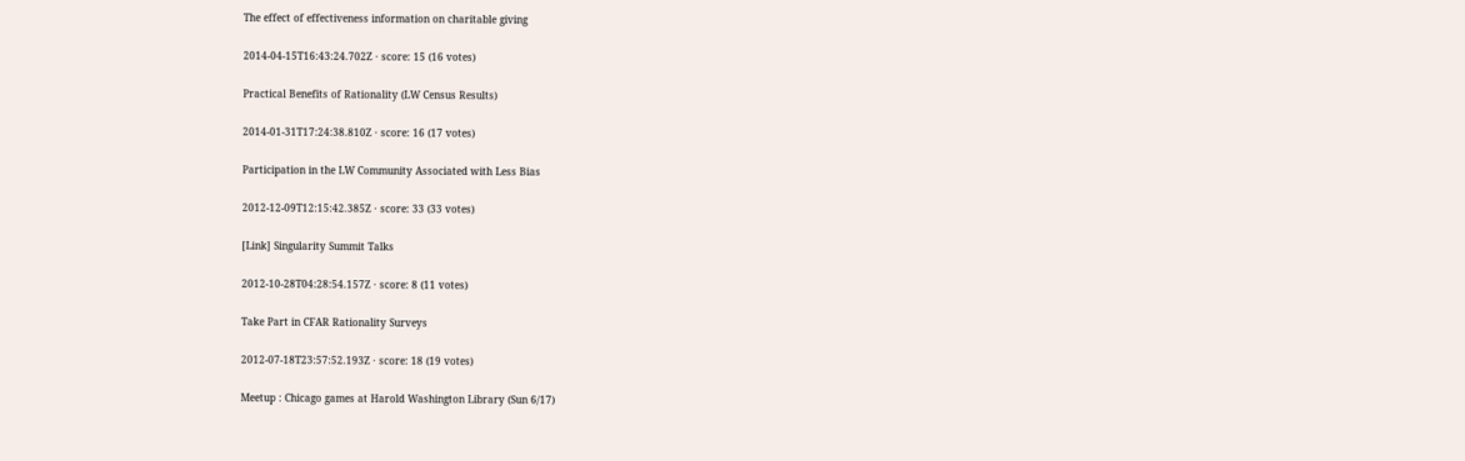The effect of effectiveness information on charitable giving

2014-04-15T16:43:24.702Z · score: 15 (16 votes)

Practical Benefits of Rationality (LW Census Results)

2014-01-31T17:24:38.810Z · score: 16 (17 votes)

Participation in the LW Community Associated with Less Bias

2012-12-09T12:15:42.385Z · score: 33 (33 votes)

[Link] Singularity Summit Talks

2012-10-28T04:28:54.157Z · score: 8 (11 votes)

Take Part in CFAR Rationality Surveys

2012-07-18T23:57:52.193Z · score: 18 (19 votes)

Meetup : Chicago games at Harold Washington Library (Sun 6/17)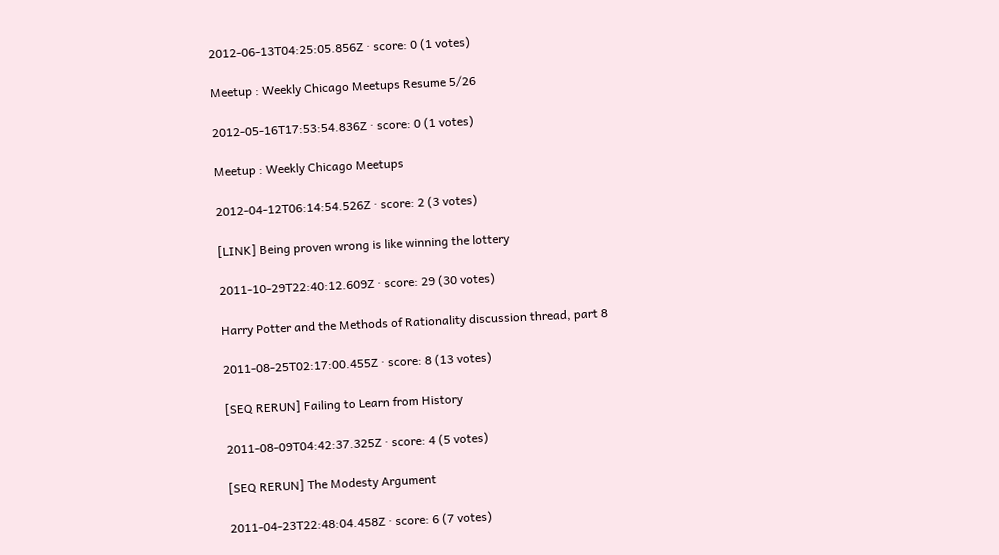2012-06-13T04:25:05.856Z · score: 0 (1 votes)

Meetup : Weekly Chicago Meetups Resume 5/26

2012-05-16T17:53:54.836Z · score: 0 (1 votes)

Meetup : Weekly Chicago Meetups

2012-04-12T06:14:54.526Z · score: 2 (3 votes)

[LINK] Being proven wrong is like winning the lottery

2011-10-29T22:40:12.609Z · score: 29 (30 votes)

Harry Potter and the Methods of Rationality discussion thread, part 8

2011-08-25T02:17:00.455Z · score: 8 (13 votes)

[SEQ RERUN] Failing to Learn from History

2011-08-09T04:42:37.325Z · score: 4 (5 votes)

[SEQ RERUN] The Modesty Argument

2011-04-23T22:48:04.458Z · score: 6 (7 votes)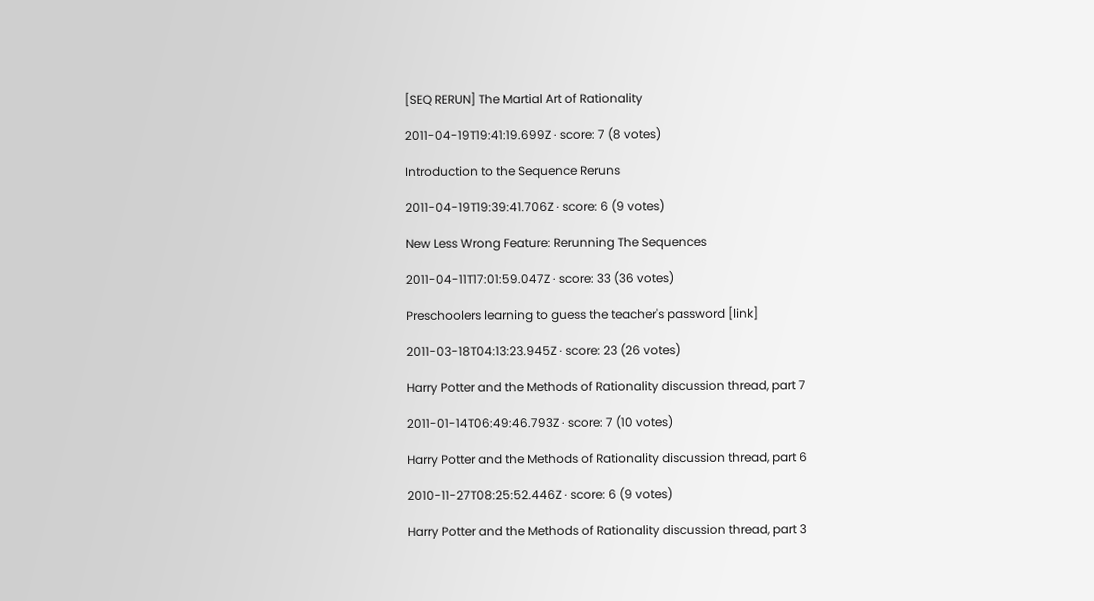[SEQ RERUN] The Martial Art of Rationality

2011-04-19T19:41:19.699Z · score: 7 (8 votes)

Introduction to the Sequence Reruns

2011-04-19T19:39:41.706Z · score: 6 (9 votes)

New Less Wrong Feature: Rerunning The Sequences

2011-04-11T17:01:59.047Z · score: 33 (36 votes)

Preschoolers learning to guess the teacher's password [link]

2011-03-18T04:13:23.945Z · score: 23 (26 votes)

Harry Potter and the Methods of Rationality discussion thread, part 7

2011-01-14T06:49:46.793Z · score: 7 (10 votes)

Harry Potter and the Methods of Rationality discussion thread, part 6

2010-11-27T08:25:52.446Z · score: 6 (9 votes)

Harry Potter and the Methods of Rationality discussion thread, part 3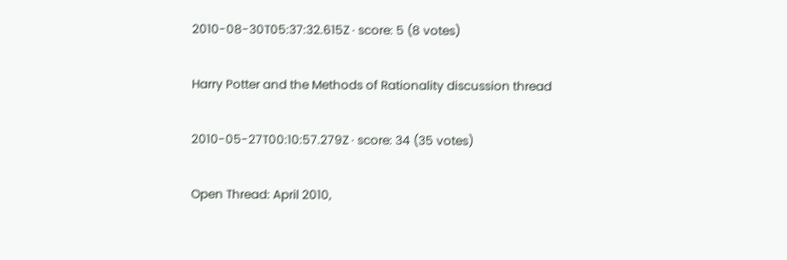2010-08-30T05:37:32.615Z · score: 5 (8 votes)

Harry Potter and the Methods of Rationality discussion thread

2010-05-27T00:10:57.279Z · score: 34 (35 votes)

Open Thread: April 2010,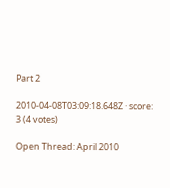Part 2

2010-04-08T03:09:18.648Z · score: 3 (4 votes)

Open Thread: April 2010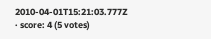2010-04-01T15:21:03.777Z · score: 4 (5 votes)